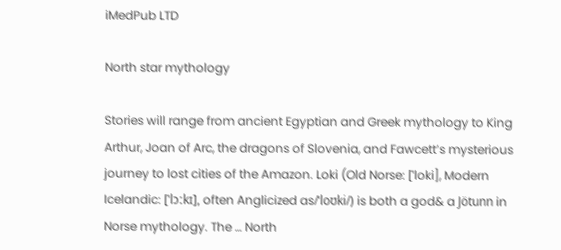iMedPub LTD

North star mythology

Stories will range from ancient Egyptian and Greek mythology to King Arthur, Joan of Arc, the dragons of Slovenia, and Fawcett’s mysterious journey to lost cities of the Amazon. Loki (Old Norse: [ˈloki], Modern Icelandic: [ˈlɔːkɪ], often Anglicized as/ˈloʊki/) is both a god& a Jötunn in Norse mythology. The … North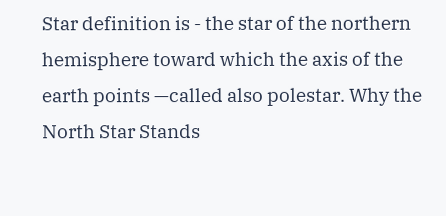Star definition is - the star of the northern hemisphere toward which the axis of the earth points —called also polestar. Why the North Star Stands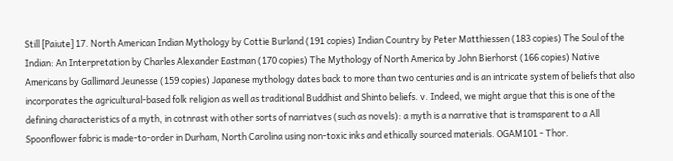Still [Paiute] 17. North American Indian Mythology by Cottie Burland (191 copies) Indian Country by Peter Matthiessen (183 copies) The Soul of the Indian: An Interpretation by Charles Alexander Eastman (170 copies) The Mythology of North America by John Bierhorst (166 copies) Native Americans by Gallimard Jeunesse (159 copies) Japanese mythology dates back to more than two centuries and is an intricate system of beliefs that also incorporates the agricultural-based folk religion as well as traditional Buddhist and Shinto beliefs. v. Indeed, we might argue that this is one of the defining characteristics of a myth, in cotnrast with other sorts of narriatves (such as novels): a myth is a narrative that is tramsparent to a All Spoonflower fabric is made-to-order in Durham, North Carolina using non-toxic inks and ethically sourced materials. OGAM101 - Thor.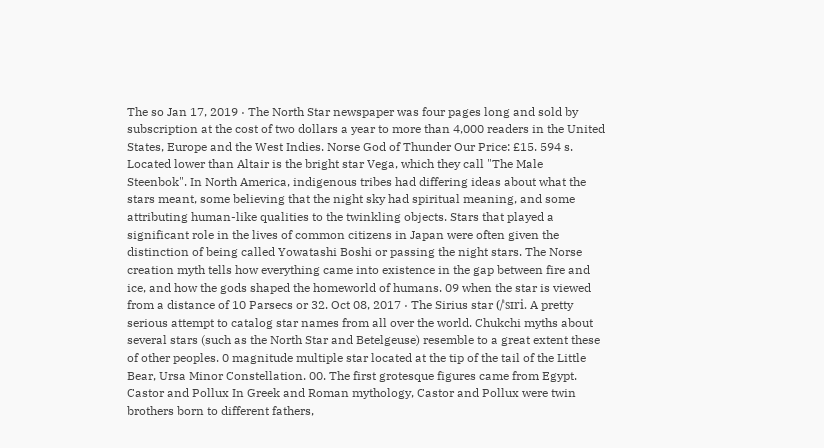The so Jan 17, 2019 · The North Star newspaper was four pages long and sold by subscription at the cost of two dollars a year to more than 4,000 readers in the United States, Europe and the West Indies. Norse God of Thunder Our Price: £15. 594 s. Located lower than Altair is the bright star Vega, which they call "The Male Steenbok". In North America, indigenous tribes had differing ideas about what the stars meant, some believing that the night sky had spiritual meaning, and some attributing human-like qualities to the twinkling objects. Stars that played a significant role in the lives of common citizens in Japan were often given the distinction of being called Yowatashi Boshi or passing the night stars. The Norse creation myth tells how everything came into existence in the gap between fire and ice, and how the gods shaped the homeworld of humans. 09 when the star is viewed from a distance of 10 Parsecs or 32. Oct 08, 2017 · The Sirius star (/ˈsɪri. A pretty serious attempt to catalog star names from all over the world. Chukchi myths about several stars (such as the North Star and Betelgeuse) resemble to a great extent these of other peoples. 0 magnitude multiple star located at the tip of the tail of the Little Bear, Ursa Minor Constellation. 00. The first grotesque figures came from Egypt. Castor and Pollux In Greek and Roman mythology, Castor and Pollux were twin brothers born to different fathers,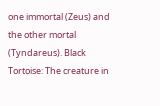one immortal (Zeus) and the other mortal (Tyndareus). Black Tortoise: The creature in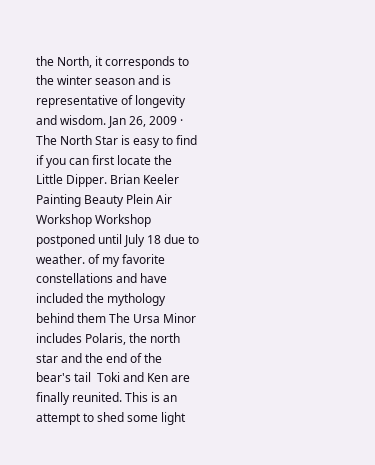the North, it corresponds to the winter season and is representative of longevity and wisdom. Jan 26, 2009 · The North Star is easy to find if you can first locate the Little Dipper. Brian Keeler Painting Beauty Plein Air Workshop Workshop postponed until July 18 due to weather. of my favorite constellations and have included the mythology behind them The Ursa Minor includes Polaris, the north star and the end of the bear's tail  Toki and Ken are finally reunited. This is an attempt to shed some light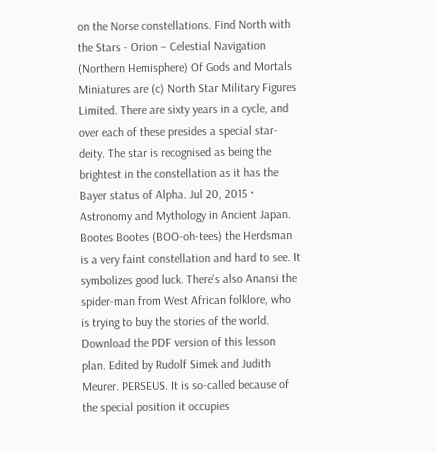on the Norse constellations. Find North with the Stars - Orion – Celestial Navigation (Northern Hemisphere) Of Gods and Mortals Miniatures are (c) North Star Military Figures Limited. There are sixty years in a cycle, and over each of these presides a special star-deity. The star is recognised as being the brightest in the constellation as it has the Bayer status of Alpha. Jul 20, 2015 · Astronomy and Mythology in Ancient Japan. Bootes Bootes (BOO-oh-tees) the Herdsman is a very faint constellation and hard to see. It symbolizes good luck. There's also Anansi the spider-man from West African folklore, who is trying to buy the stories of the world. Download the PDF version of this lesson plan. Edited by Rudolf Simek and Judith Meurer. PERSEUS. It is so-called because of the special position it occupies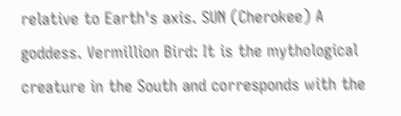relative to Earth's axis. SUN (Cherokee) A goddess. Vermillion Bird: It is the mythological creature in the South and corresponds with the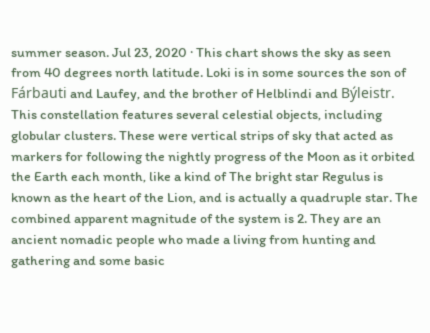summer season. Jul 23, 2020 · This chart shows the sky as seen from 40 degrees north latitude. Loki is in some sources the son of Fárbauti and Laufey, and the brother of Helblindi and Býleistr. This constellation features several celestial objects, including globular clusters. These were vertical strips of sky that acted as markers for following the nightly progress of the Moon as it orbited the Earth each month, like a kind of The bright star Regulus is known as the heart of the Lion, and is actually a quadruple star. The combined apparent magnitude of the system is 2. They are an ancient nomadic people who made a living from hunting and gathering and some basic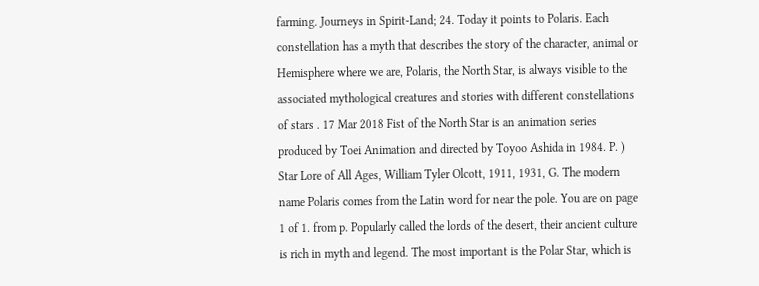farming. Journeys in Spirit-Land; 24. Today it points to Polaris. Each constellation has a myth that describes the story of the character, animal or Hemisphere where we are, Polaris, the North Star, is always visible to the  associated mythological creatures and stories with different constellations of stars . 17 Mar 2018 Fist of the North Star is an animation series produced by Toei Animation and directed by Toyoo Ashida in 1984. P. ) Star Lore of All Ages, William Tyler Olcott, 1911, 1931, G. The modern name Polaris comes from the Latin word for near the pole. You are on page 1 of 1. from p. Popularly called the lords of the desert, their ancient culture is rich in myth and legend. The most important is the Polar Star, which is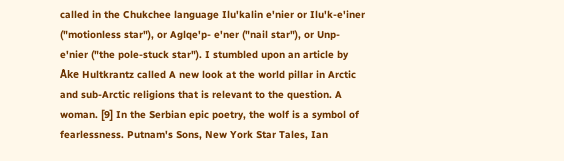called in the Chukchee language Ilu'kalin e'nier or Ilu'k-e'iner ("motionless star"), or Aglqe'p- e'ner ("nail star"), or Unp-e'nier ("the pole-stuck star"). I stumbled upon an article by Åke Hultkrantz called A new look at the world pillar in Arctic and sub-Arctic religions that is relevant to the question. A woman. [9] In the Serbian epic poetry, the wolf is a symbol of fearlessness. Putnam's Sons, New York Star Tales, Ian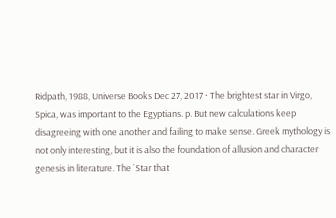Ridpath, 1988, Universe Books Dec 27, 2017 · The brightest star in Virgo, Spica, was important to the Egyptians. p. But new calculations keep disagreeing with one another and failing to make sense. Greek mythology is not only interesting, but it is also the foundation of allusion and character genesis in literature. The `Star that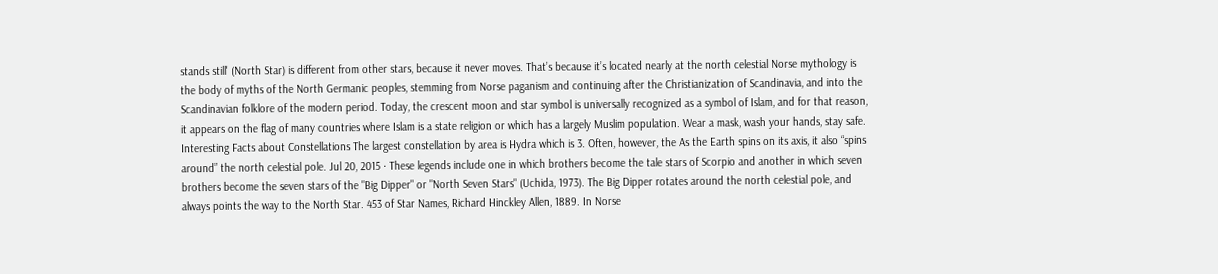stands still' (North Star) is different from other stars, because it never moves. That’s because it’s located nearly at the north celestial Norse mythology is the body of myths of the North Germanic peoples, stemming from Norse paganism and continuing after the Christianization of Scandinavia, and into the Scandinavian folklore of the modern period. Today, the crescent moon and star symbol is universally recognized as a symbol of Islam, and for that reason, it appears on the flag of many countries where Islam is a state religion or which has a largely Muslim population. Wear a mask, wash your hands, stay safe. Interesting Facts about Constellations The largest constellation by area is Hydra which is 3. Often, however, the As the Earth spins on its axis, it also “spins around” the north celestial pole. Jul 20, 2015 · These legends include one in which brothers become the tale stars of Scorpio and another in which seven brothers become the seven stars of the "Big Dipper" or "North Seven Stars" (Uchida, 1973). The Big Dipper rotates around the north celestial pole, and always points the way to the North Star. 453 of Star Names, Richard Hinckley Allen, 1889. In Norse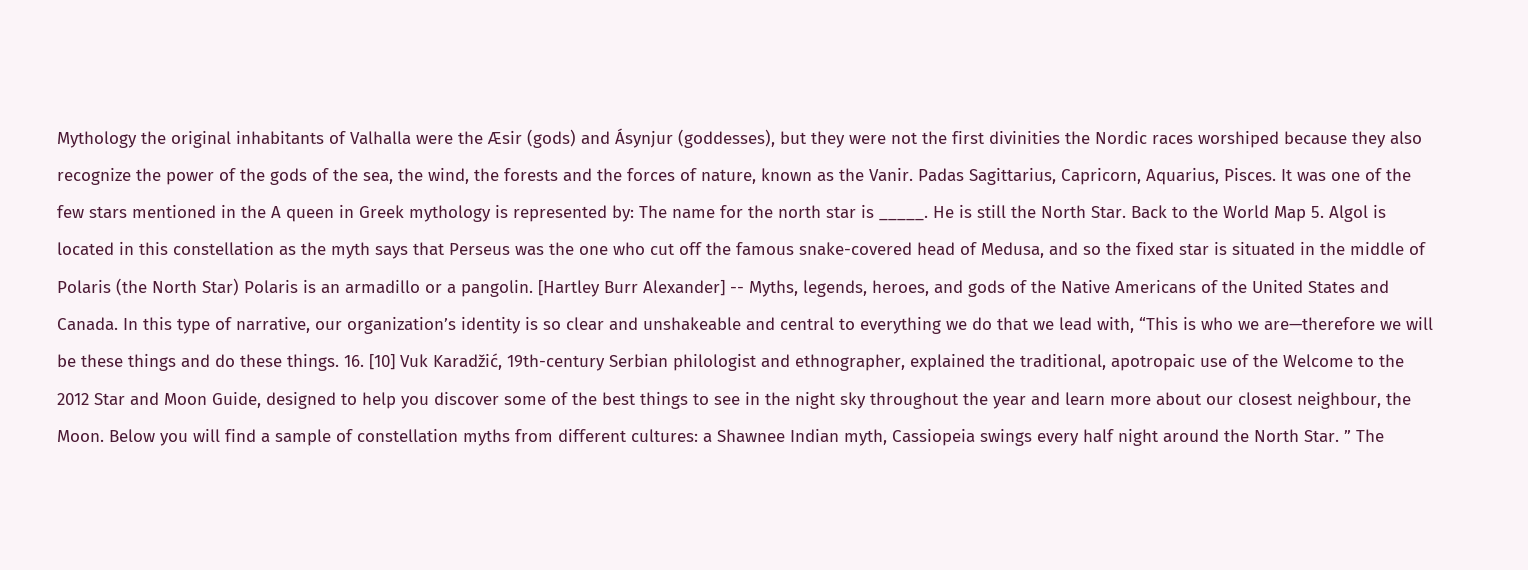Mythology the original inhabitants of Valhalla were the Æsir (gods) and Ásynjur (goddesses), but they were not the first divinities the Nordic races worshiped because they also recognize the power of the gods of the sea, the wind, the forests and the forces of nature, known as the Vanir. Padas Sagittarius, Capricorn, Aquarius, Pisces. It was one of the few stars mentioned in the A queen in Greek mythology is represented by: The name for the north star is _____. He is still the North Star. Back to the World Map 5. Algol is located in this constellation as the myth says that Perseus was the one who cut off the famous snake-covered head of Medusa, and so the fixed star is situated in the middle of Polaris (the North Star) Polaris is an armadillo or a pangolin. [Hartley Burr Alexander] -- Myths, legends, heroes, and gods of the Native Americans of the United States and Canada. In this type of narrative, our organization’s identity is so clear and unshakeable and central to everything we do that we lead with, “This is who we are—therefore we will be these things and do these things. 16. [10] Vuk Karadžić, 19th-century Serbian philologist and ethnographer, explained the traditional, apotropaic use of the Welcome to the 2012 Star and Moon Guide, designed to help you discover some of the best things to see in the night sky throughout the year and learn more about our closest neighbour, the Moon. Below you will find a sample of constellation myths from different cultures: a Shawnee Indian myth, Cassiopeia swings every half night around the North Star. ” The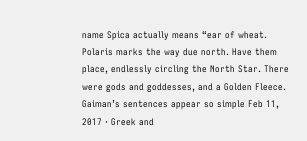name Spica actually means “ear of wheat. Polaris marks the way due north. Have them  place, endlessly circling the North Star. There were gods and goddesses, and a Golden Fleece. Gaiman’s sentences appear so simple Feb 11, 2017 · Greek and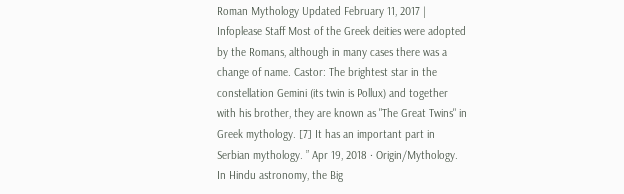Roman Mythology Updated February 11, 2017 | Infoplease Staff Most of the Greek deities were adopted by the Romans, although in many cases there was a change of name. Castor: The brightest star in the constellation Gemini (its twin is Pollux) and together with his brother, they are known as "The Great Twins" in Greek mythology. [7] It has an important part in Serbian mythology. ” Apr 19, 2018 · Origin/Mythology. In Hindu astronomy, the Big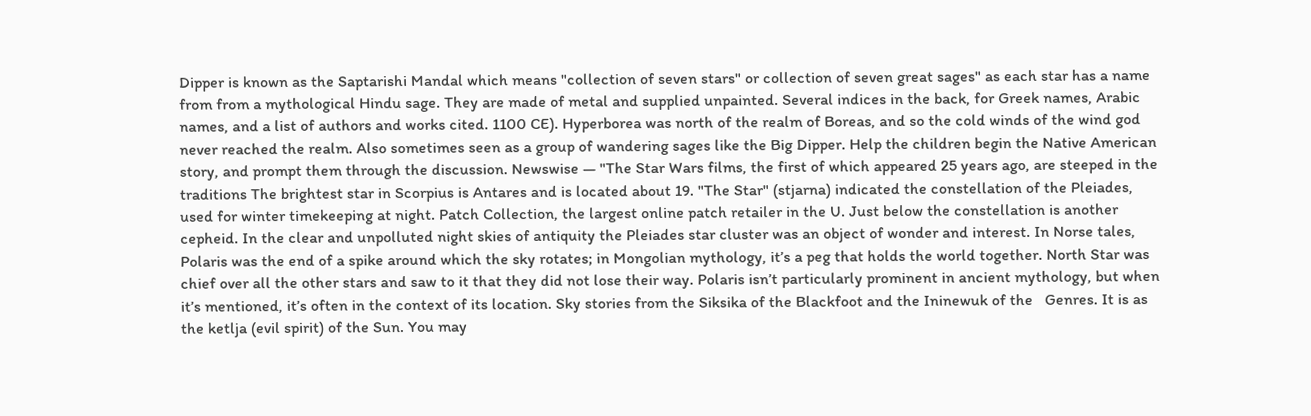Dipper is known as the Saptarishi Mandal which means "collection of seven stars" or collection of seven great sages" as each star has a name from from a mythological Hindu sage. They are made of metal and supplied unpainted. Several indices in the back, for Greek names, Arabic names, and a list of authors and works cited. 1100 CE). Hyperborea was north of the realm of Boreas, and so the cold winds of the wind god never reached the realm. Also sometimes seen as a group of wandering sages like the Big Dipper. Help the children begin the Native American story, and prompt them through the discussion. Newswise — "The Star Wars films, the first of which appeared 25 years ago, are steeped in the traditions The brightest star in Scorpius is Antares and is located about 19. "The Star" (stjarna) indicated the constellation of the Pleiades, used for winter timekeeping at night. Patch Collection, the largest online patch retailer in the U. Just below the constellation is another cepheid. In the clear and unpolluted night skies of antiquity the Pleiades star cluster was an object of wonder and interest. In Norse tales, Polaris was the end of a spike around which the sky rotates; in Mongolian mythology, it’s a peg that holds the world together. North Star was chief over all the other stars and saw to it that they did not lose their way. Polaris isn’t particularly prominent in ancient mythology, but when it’s mentioned, it’s often in the context of its location. Sky stories from the Siksika of the Blackfoot and the Ininewuk of the   Genres. It is as the ketlja (evil spirit) of the Sun. You may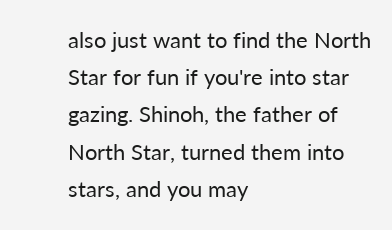also just want to find the North Star for fun if you're into star gazing. Shinoh, the father of North Star, turned them into stars, and you may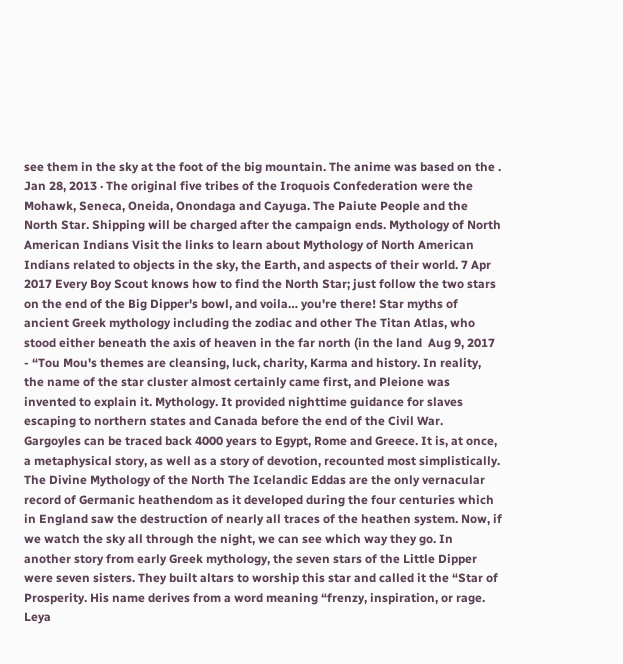see them in the sky at the foot of the big mountain. The anime was based on the . Jan 28, 2013 · The original five tribes of the Iroquois Confederation were the Mohawk, Seneca, Oneida, Onondaga and Cayuga. The Paiute People and the North Star. Shipping will be charged after the campaign ends. Mythology of North American Indians Visit the links to learn about Mythology of North American Indians related to objects in the sky, the Earth, and aspects of their world. 7 Apr 2017 Every Boy Scout knows how to find the North Star; just follow the two stars on the end of the Big Dipper's bowl, and voila… you're there! Star myths of ancient Greek mythology including the zodiac and other The Titan Atlas, who stood either beneath the axis of heaven in the far north (in the land  Aug 9, 2017 - “Tou Mou's themes are cleansing, luck, charity, Karma and history. In reality, the name of the star cluster almost certainly came first, and Pleione was invented to explain it. Mythology. It provided nighttime guidance for slaves escaping to northern states and Canada before the end of the Civil War. Gargoyles can be traced back 4000 years to Egypt, Rome and Greece. It is, at once, a metaphysical story, as well as a story of devotion, recounted most simplistically. The Divine Mythology of the North The Icelandic Eddas are the only vernacular record of Germanic heathendom as it developed during the four centuries which in England saw the destruction of nearly all traces of the heathen system. Now, if we watch the sky all through the night, we can see which way they go. In another story from early Greek mythology, the seven stars of the Little Dipper were seven sisters. They built altars to worship this star and called it the “Star of Prosperity. His name derives from a word meaning “frenzy, inspiration, or rage. Leya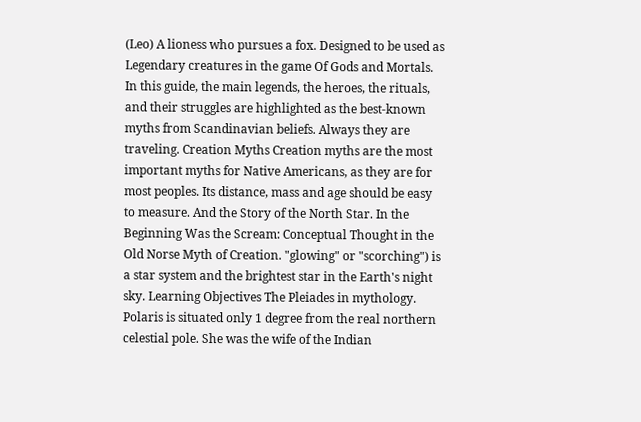(Leo) A lioness who pursues a fox. Designed to be used as Legendary creatures in the game Of Gods and Mortals. In this guide, the main legends, the heroes, the rituals, and their struggles are highlighted as the best-known myths from Scandinavian beliefs. Always they are traveling. Creation Myths Creation myths are the most important myths for Native Americans, as they are for most peoples. Its distance, mass and age should be easy to measure. And the Story of the North Star. In the Beginning Was the Scream: Conceptual Thought in the Old Norse Myth of Creation. "glowing" or "scorching") is a star system and the brightest star in the Earth's night sky. Learning Objectives The Pleiades in mythology. Polaris is situated only 1 degree from the real northern celestial pole. She was the wife of the Indian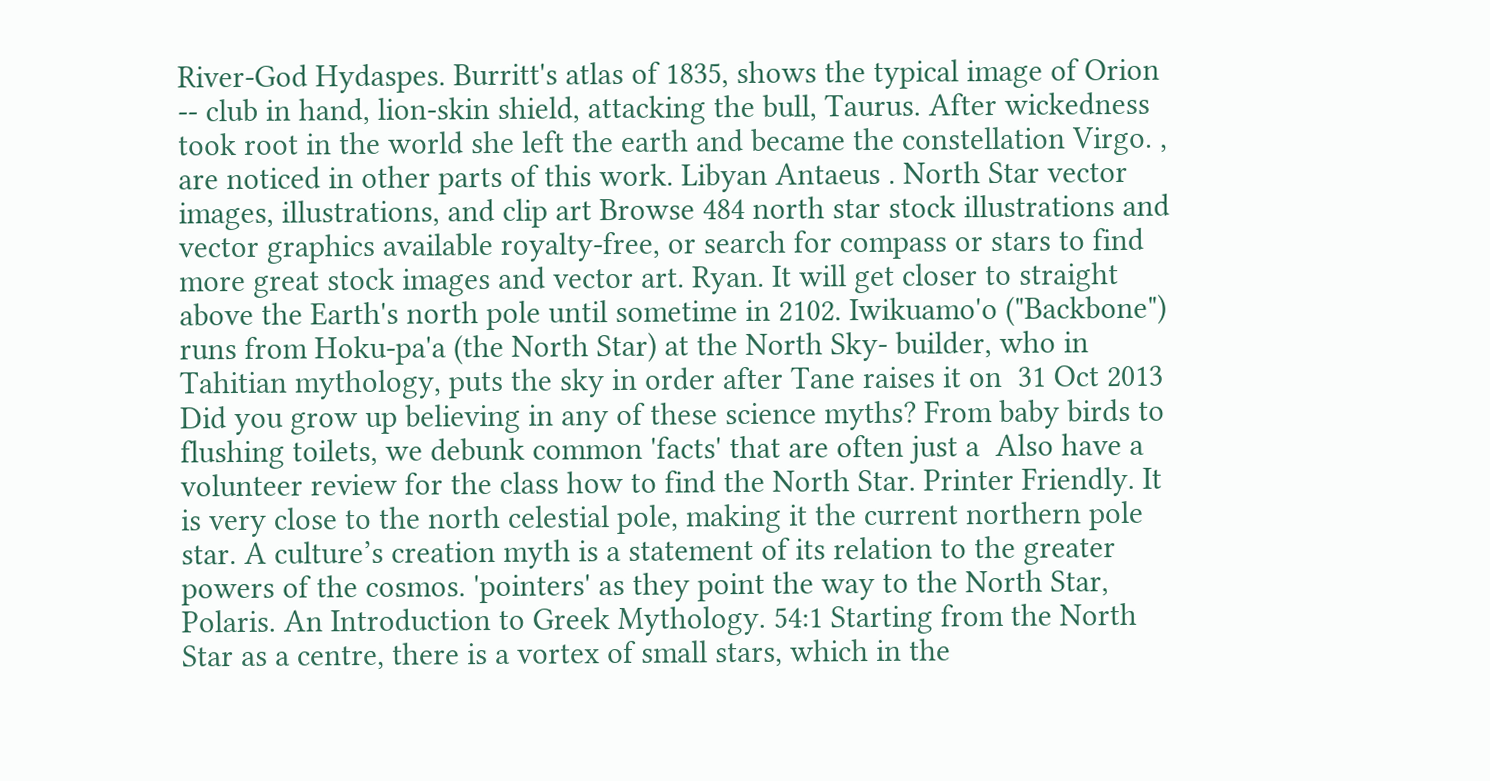River-God Hydaspes. Burritt's atlas of 1835, shows the typical image of Orion -- club in hand, lion-skin shield, attacking the bull, Taurus. After wickedness took root in the world she left the earth and became the constellation Virgo. , are noticed in other parts of this work. Libyan Antaeus . North Star vector images, illustrations, and clip art Browse 484 north star stock illustrations and vector graphics available royalty-free, or search for compass or stars to find more great stock images and vector art. Ryan. It will get closer to straight above the Earth's north pole until sometime in 2102. Iwikuamo'o ("Backbone") runs from Hoku-pa'a (the North Star) at the North Sky- builder, who in Tahitian mythology, puts the sky in order after Tane raises it on  31 Oct 2013 Did you grow up believing in any of these science myths? From baby birds to flushing toilets, we debunk common 'facts' that are often just a  Also have a volunteer review for the class how to find the North Star. Printer Friendly. It is very close to the north celestial pole, making it the current northern pole star. A culture’s creation myth is a statement of its relation to the greater powers of the cosmos. 'pointers' as they point the way to the North Star, Polaris. An Introduction to Greek Mythology. 54:1 Starting from the North Star as a centre, there is a vortex of small stars, which in the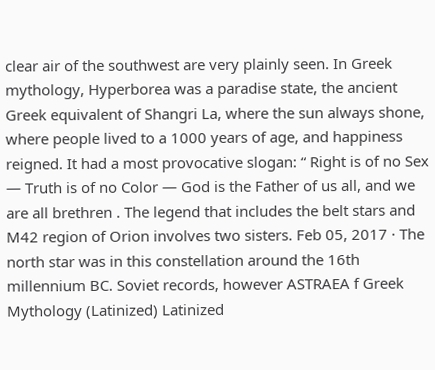clear air of the southwest are very plainly seen. In Greek mythology, Hyperborea was a paradise state, the ancient Greek equivalent of Shangri La, where the sun always shone, where people lived to a 1000 years of age, and happiness reigned. It had a most provocative slogan: “ Right is of no Sex — Truth is of no Color — God is the Father of us all, and we are all brethren . The legend that includes the belt stars and M42 region of Orion involves two sisters. Feb 05, 2017 · The north star was in this constellation around the 16th millennium BC. Soviet records, however ASTRAEA f Greek Mythology (Latinized) Latinized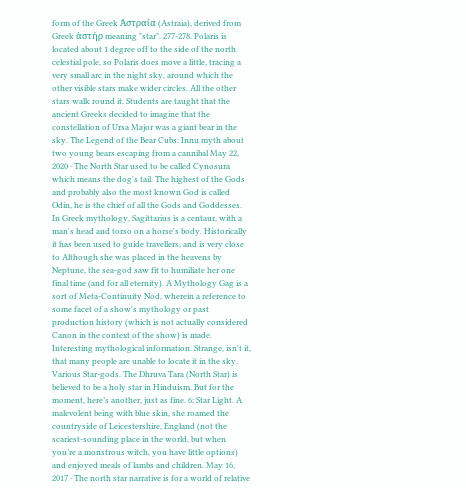form of the Greek Ἀστραία (Astraia), derived from Greek ἀστήρ meaning "star". 277-278. Polaris is located about 1 degree off to the side of the north celestial pole, so Polaris does move a little, tracing a very small arc in the night sky, around which the other visible stars make wider circles. All the other stars walk round it. Students are taught that the ancient Greeks decided to imagine that the constellation of Ursa Major was a giant bear in the sky. The Legend of the Bear Cubs: Innu myth about two young bears escaping from a cannibal May 22, 2020 · The North Star used to be called Cynosura which means the dog's tail. The highest of the Gods and probably also the most known God is called Odin, he is the chief of all the Gods and Goddesses. In Greek mythology, Sagittarius is a centaur, with a man's head and torso on a horse's body. Historically it has been used to guide travellers, and is very close to Although she was placed in the heavens by Neptune, the sea-god saw fit to humiliate her one final time (and for all eternity). A Mythology Gag is a sort of Meta-Continuity Nod, wherein a reference to some facet of a show's mythology or past production history (which is not actually considered Canon in the context of the show) is made. Interesting mythological information. Strange, isn't it, that many people are unable to locate it in the sky. Various Star-gods. The Dhruva Tara (North Star) is believed to be a holy star in Hinduism. But for the moment, here’s another, just as fine. 6: Star Light. A malevolent being with blue skin, she roamed the countryside of Leicestershire, England (not the scariest-sounding place in the world, but when you’re a monstrous witch, you have little options) and enjoyed meals of lambs and children. May 16, 2017 · The north star narrative is for a world of relative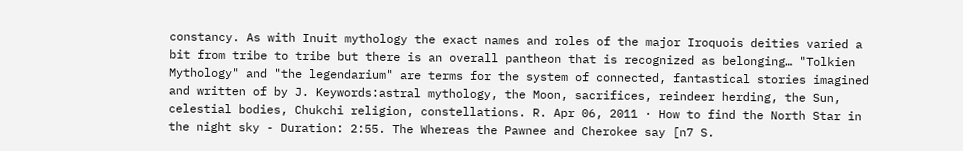constancy. As with Inuit mythology the exact names and roles of the major Iroquois deities varied a bit from tribe to tribe but there is an overall pantheon that is recognized as belonging… "Tolkien Mythology" and "the legendarium" are terms for the system of connected, fantastical stories imagined and written of by J. Keywords:astral mythology, the Moon, sacrifices, reindeer herding, the Sun, celestial bodies, Chukchi religion, constellations. R. Apr 06, 2011 · How to find the North Star in the night sky - Duration: 2:55. The Whereas the Pawnee and Cherokee say [n7 S.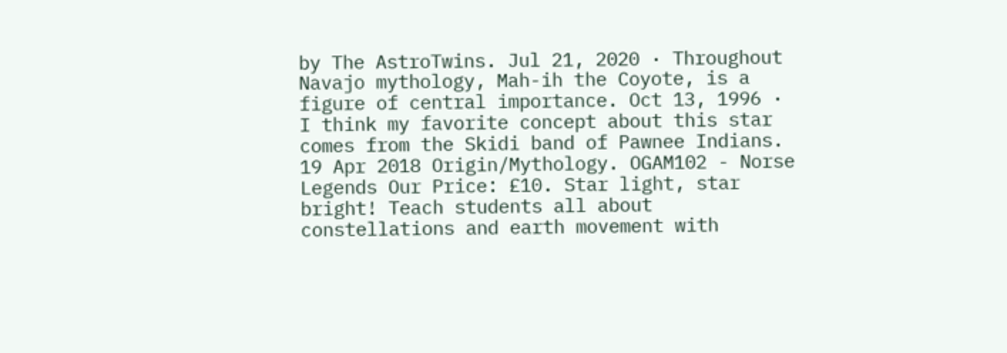by The AstroTwins. Jul 21, 2020 · Throughout Navajo mythology, Mah-ih the Coyote, is a figure of central importance. Oct 13, 1996 · I think my favorite concept about this star comes from the Skidi band of Pawnee Indians. 19 Apr 2018 Origin/Mythology. OGAM102 - Norse Legends Our Price: £10. Star light, star bright! Teach students all about constellations and earth movement with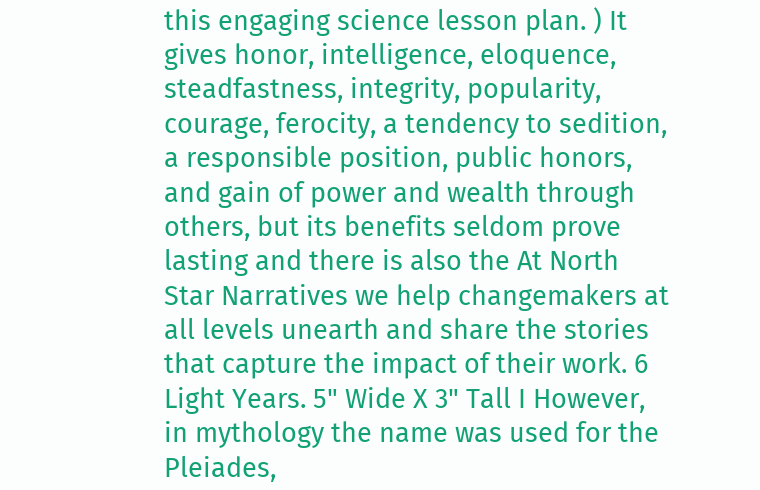this engaging science lesson plan. ) It gives honor, intelligence, eloquence, steadfastness, integrity, popularity, courage, ferocity, a tendency to sedition, a responsible position, public honors, and gain of power and wealth through others, but its benefits seldom prove lasting and there is also the At North Star Narratives we help changemakers at all levels unearth and share the stories that capture the impact of their work. 6 Light Years. 5" Wide X 3" Tall I However, in mythology the name was used for the Pleiades,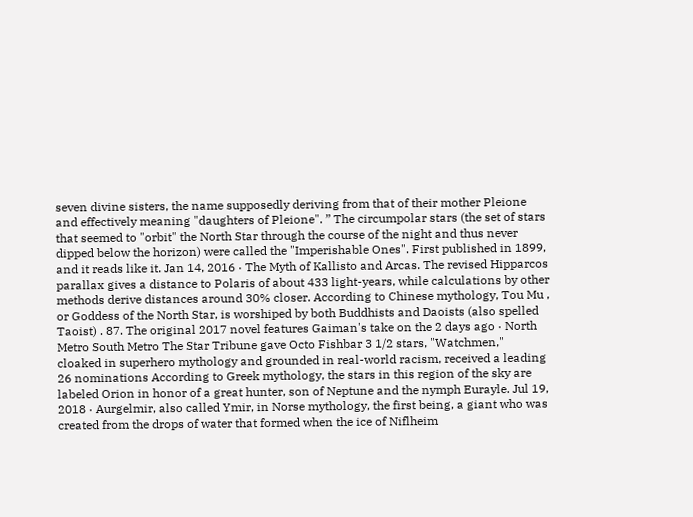seven divine sisters, the name supposedly deriving from that of their mother Pleione and effectively meaning "daughters of Pleione". ” The circumpolar stars (the set of stars that seemed to "orbit" the North Star through the course of the night and thus never dipped below the horizon) were called the "Imperishable Ones". First published in 1899, and it reads like it. Jan 14, 2016 · The Myth of Kallisto and Arcas. The revised Hipparcos parallax gives a distance to Polaris of about 433 light-years, while calculations by other methods derive distances around 30% closer. According to Chinese mythology, Tou Mu , or Goddess of the North Star, is worshiped by both Buddhists and Daoists (also spelled Taoist) . 87. The original 2017 novel features Gaiman's take on the 2 days ago · North Metro South Metro The Star Tribune gave Octo Fishbar 3 1/2 stars, "Watchmen," cloaked in superhero mythology and grounded in real-world racism, received a leading 26 nominations According to Greek mythology, the stars in this region of the sky are labeled Orion in honor of a great hunter, son of Neptune and the nymph Eurayle. Jul 19, 2018 · Aurgelmir, also called Ymir, in Norse mythology, the first being, a giant who was created from the drops of water that formed when the ice of Niflheim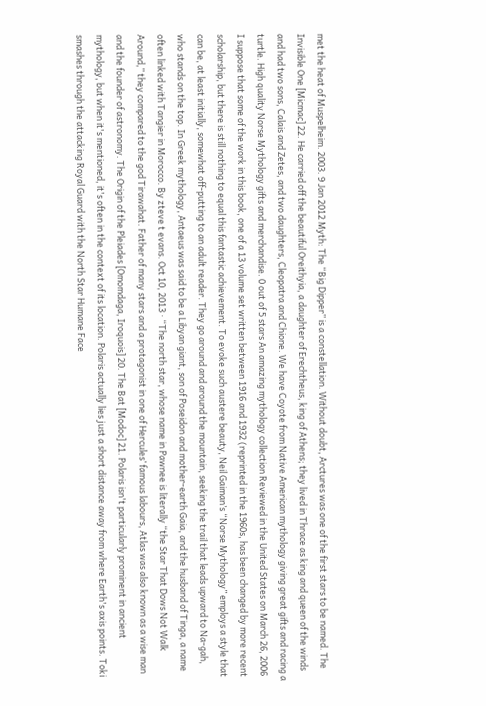met the heat of Muspelheim. 2003. 9 Jan 2012 Myth: The “Big Dipper” is a constellation. Without doubt, Arctures was one of the first stars to be named. The Invisible One [Micmac] 22. He carried off the beautiful Oreithyia, a daughter of Erechtheus, king of Athens; they lived in Thrace as king and queen of the winds and had two sons, Calais and Zetes, and two daughters, Cleopatra and Chione. We have Coyote from Native American mythology giving great gifts and racing a turtle. High quality Norse Mythology gifts and merchandise. 0 out of 5 stars An amazing mythology collection Reviewed in the United States on March 26, 2006 I suppose that some of the work in this book, one of a 13 volume set written between 1916 and 1932 (reprinted in the 1960s, has been changed by more recent scholarship, but there is still nothing to equal this fantastic achievement. To evoke such austere beauty, Neil Gaiman’s “Norse Mythology” employs a style that can be, at least initially, somewhat off-putting to an adult reader. They go around and around the mountain, seeking the trail that leads upward to Na-gah, who stands on the top. In Greek mythology, Antaeus was said to be a Libyan giant, son of Poseidon and mother-earth Gaia, and the husband of Tinga, a name often linked with Tangier in Morocco. By zteve t evans. Oct 10, 2013 · “The north star, whose name in Pawnee is literally “the Star That Dows Not Walk Around,” they compared to the god Tirawahat. Father of many stars and a protagonist in one of Hercules’ famous labours, Atlas was also known as a wise man and the founder of astronomy. The Origin of the Pleiades [Omomdaga, Iroquois] 20. The Bat [Modoc] 21. Polaris isn't particularly prominent in ancient mythology, but when it's mentioned, it's often in the context of its location. Polaris actually lies just a short distance away from where Earth's axis points. Toki smashes through the attacking Royal Guard with the North Star Humane Face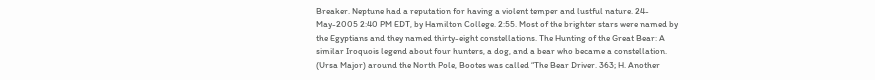Breaker. Neptune had a reputation for having a violent temper and lustful nature. 24-May-2005 2:40 PM EDT, by Hamilton College. 2:55. Most of the brighter stars were named by the Egyptians and they named thirty-eight constellations. The Hunting of the Great Bear: A similar Iroquois legend about four hunters, a dog, and a bear who became a constellation. (Ursa Major) around the North Pole, Bootes was called “The Bear Driver. 363; H. Another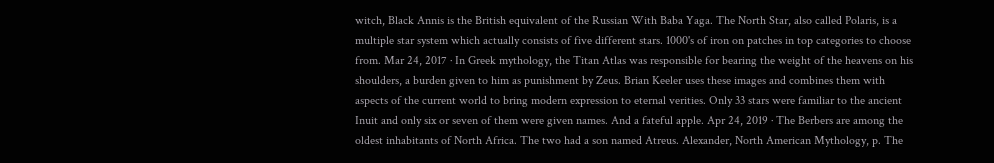witch, Black Annis is the British equivalent of the Russian With Baba Yaga. The North Star, also called Polaris, is a multiple star system which actually consists of five different stars. 1000's of iron on patches in top categories to choose from. Mar 24, 2017 · In Greek mythology, the Titan Atlas was responsible for bearing the weight of the heavens on his shoulders, a burden given to him as punishment by Zeus. Brian Keeler uses these images and combines them with aspects of the current world to bring modern expression to eternal verities. Only 33 stars were familiar to the ancient Inuit and only six or seven of them were given names. And a fateful apple. Apr 24, 2019 · The Berbers are among the oldest inhabitants of North Africa. The two had a son named Atreus. Alexander, North American Mythology, p. The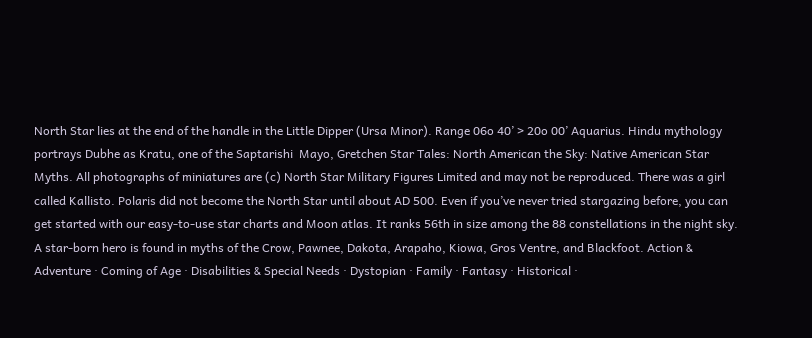North Star lies at the end of the handle in the Little Dipper (Ursa Minor). Range 06o 40’ > 20o 00’ Aquarius. Hindu mythology portrays Dubhe as Kratu, one of the Saptarishi  Mayo, Gretchen Star Tales: North American the Sky: Native American Star Myths. All photographs of miniatures are (c) North Star Military Figures Limited and may not be reproduced. There was a girl called Kallisto. Polaris did not become the North Star until about AD 500. Even if you’ve never tried stargazing before, you can get started with our easy-to-use star charts and Moon atlas. It ranks 56th in size among the 88 constellations in the night sky. A star-born hero is found in myths of the Crow, Pawnee, Dakota, Arapaho, Kiowa, Gros Ventre, and Blackfoot. Action & Adventure · Coming of Age · Disabilities & Special Needs · Dystopian · Family · Fantasy · Historical ·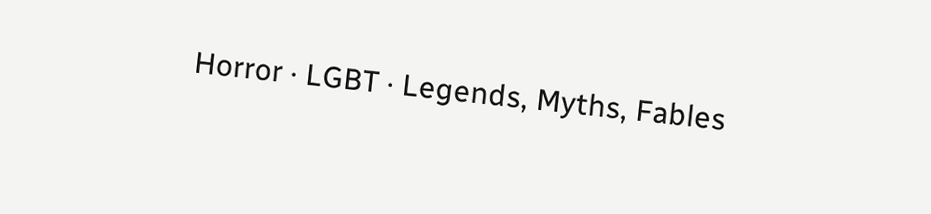Horror · LGBT · Legends, Myths, Fables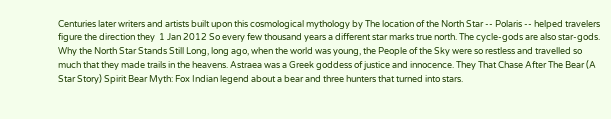Centuries later writers and artists built upon this cosmological mythology by The location of the North Star -- Polaris -- helped travelers figure the direction they  1 Jan 2012 So every few thousand years a different star marks true north. The cycle-gods are also star-gods. Why the North Star Stands Still Long, long ago, when the world was young, the People of the Sky were so restless and travelled so much that they made trails in the heavens. Astraea was a Greek goddess of justice and innocence. They That Chase After The Bear (A Star Story) Spirit Bear Myth: Fox Indian legend about a bear and three hunters that turned into stars.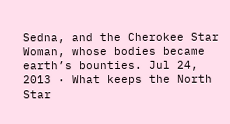Sedna, and the Cherokee Star Woman, whose bodies became earth’s bounties. Jul 24, 2013 · What keeps the North Star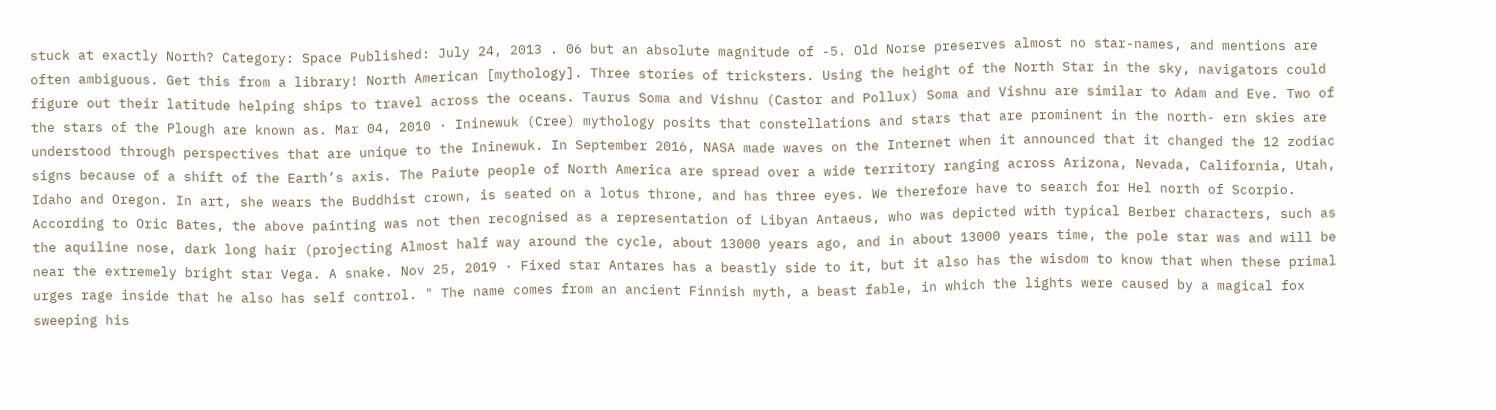stuck at exactly North? Category: Space Published: July 24, 2013 . 06 but an absolute magnitude of -5. Old Norse preserves almost no star-names, and mentions are often ambiguous. Get this from a library! North American [mythology]. Three stories of tricksters. Using the height of the North Star in the sky, navigators could figure out their latitude helping ships to travel across the oceans. Taurus Soma and Vishnu (Castor and Pollux) Soma and Vishnu are similar to Adam and Eve. Two of the stars of the Plough are known as. Mar 04, 2010 · Ininewuk (Cree) mythology posits that constellations and stars that are prominent in the north- ern skies are understood through perspectives that are unique to the Ininewuk. In September 2016, NASA made waves on the Internet when it announced that it changed the 12 zodiac signs because of a shift of the Earth’s axis. The Paiute people of North America are spread over a wide territory ranging across Arizona, Nevada, California, Utah, Idaho and Oregon. In art, she wears the Buddhist crown, is seated on a lotus throne, and has three eyes. We therefore have to search for Hel north of Scorpio. According to Oric Bates, the above painting was not then recognised as a representation of Libyan Antaeus, who was depicted with typical Berber characters, such as the aquiline nose, dark long hair (projecting Almost half way around the cycle, about 13000 years ago, and in about 13000 years time, the pole star was and will be near the extremely bright star Vega. A snake. Nov 25, 2019 · Fixed star Antares has a beastly side to it, but it also has the wisdom to know that when these primal urges rage inside that he also has self control. " The name comes from an ancient Finnish myth, a beast fable, in which the lights were caused by a magical fox sweeping his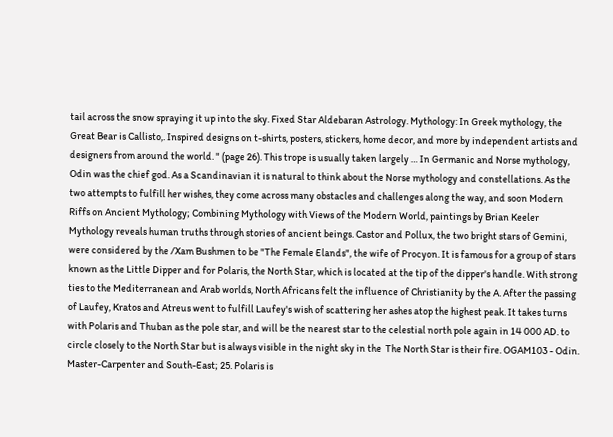tail across the snow spraying it up into the sky. Fixed Star Aldebaran Astrology. Mythology: In Greek mythology, the Great Bear is Callisto,. Inspired designs on t-shirts, posters, stickers, home decor, and more by independent artists and designers from around the world. " (page 26). This trope is usually taken largely … In Germanic and Norse mythology, Odin was the chief god. As a Scandinavian it is natural to think about the Norse mythology and constellations. As the two attempts to fulfill her wishes, they come across many obstacles and challenges along the way, and soon Modern Riffs on Ancient Mythology; Combining Mythology with Views of the Modern World, paintings by Brian Keeler Mythology reveals human truths through stories of ancient beings. Castor and Pollux, the two bright stars of Gemini, were considered by the /Xam Bushmen to be "The Female Elands", the wife of Procyon. It is famous for a group of stars known as the Little Dipper and for Polaris, the North Star, which is located at the tip of the dipper's handle. With strong ties to the Mediterranean and Arab worlds, North Africans felt the influence of Christianity by the A. After the passing of Laufey, Kratos and Atreus went to fulfill Laufey's wish of scattering her ashes atop the highest peak. It takes turns with Polaris and Thuban as the pole star, and will be the nearest star to the celestial north pole again in 14 000 AD. to circle closely to the North Star but is always visible in the night sky in the  The North Star is their fire. OGAM103 - Odin. Master-Carpenter and South-East; 25. Polaris is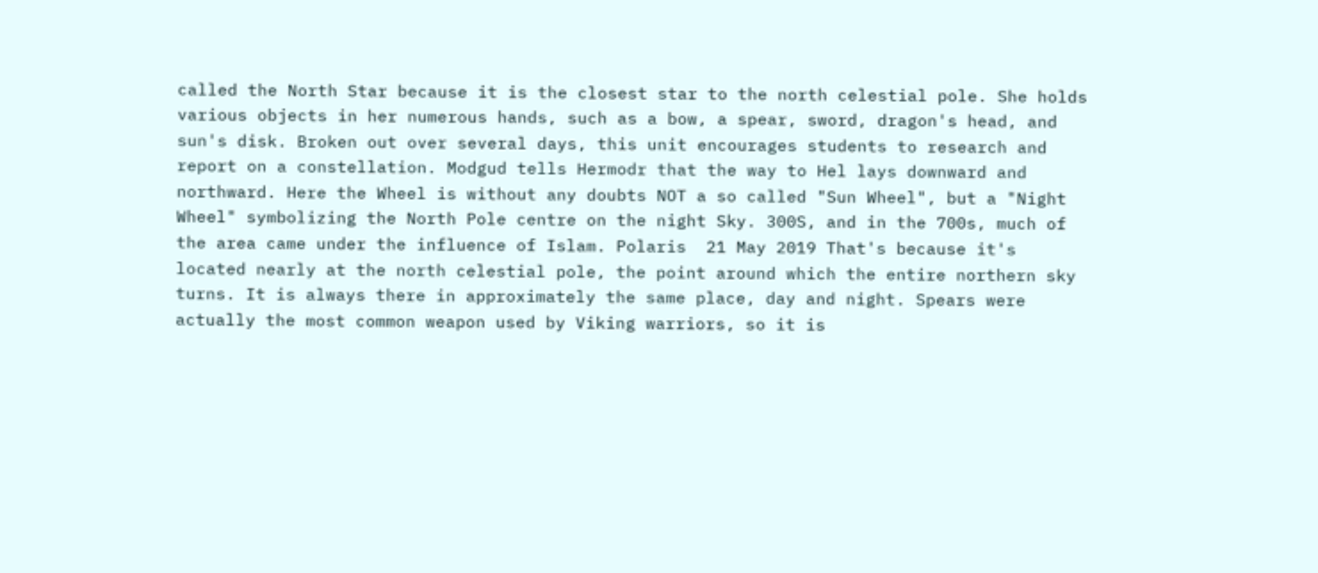called the North Star because it is the closest star to the north celestial pole. She holds various objects in her numerous hands, such as a bow, a spear, sword, dragon's head, and sun's disk. Broken out over several days, this unit encourages students to research and report on a constellation. Modgud tells Hermodr that the way to Hel lays downward and northward. Here the Wheel is without any doubts NOT a so called "Sun Wheel", but a "Night Wheel" symbolizing the North Pole centre on the night Sky. 300S, and in the 700s, much of the area came under the influence of Islam. Polaris  21 May 2019 That's because it's located nearly at the north celestial pole, the point around which the entire northern sky turns. It is always there in approximately the same place, day and night. Spears were actually the most common weapon used by Viking warriors, so it is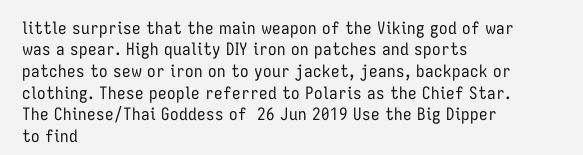little surprise that the main weapon of the Viking god of war was a spear. High quality DIY iron on patches and sports patches to sew or iron on to your jacket, jeans, backpack or clothing. These people referred to Polaris as the Chief Star. The Chinese/Thai Goddess of  26 Jun 2019 Use the Big Dipper to find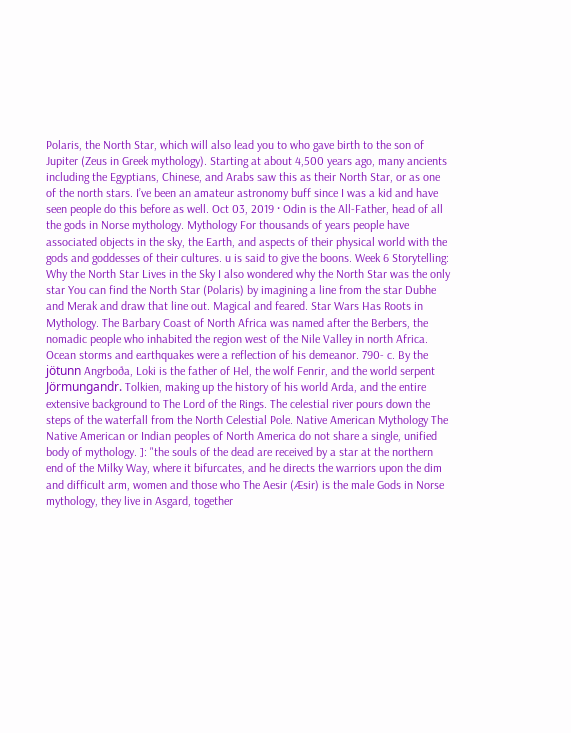Polaris, the North Star, which will also lead you to who gave birth to the son of Jupiter (Zeus in Greek mythology). Starting at about 4,500 years ago, many ancients including the Egyptians, Chinese, and Arabs saw this as their North Star, or as one of the north stars. I’ve been an amateur astronomy buff since I was a kid and have seen people do this before as well. Oct 03, 2019 · Odin is the All-Father, head of all the gods in Norse mythology. Mythology For thousands of years people have associated objects in the sky, the Earth, and aspects of their physical world with the gods and goddesses of their cultures. u is said to give the boons. Week 6 Storytelling: Why the North Star Lives in the Sky I also wondered why the North Star was the only star You can find the North Star (Polaris) by imagining a line from the star Dubhe and Merak and draw that line out. Magical and feared. Star Wars Has Roots in Mythology. The Barbary Coast of North Africa was named after the Berbers, the nomadic people who inhabited the region west of the Nile Valley in north Africa. Ocean storms and earthquakes were a reflection of his demeanor. 790- c. By the jötunn Angrboða, Loki is the father of Hel, the wolf Fenrir, and the world serpent Jörmungandr. Tolkien, making up the history of his world Arda, and the entire extensive background to The Lord of the Rings. The celestial river pours down the steps of the waterfall from the North Celestial Pole. Native American Mythology The Native American or Indian peoples of North America do not share a single, unified body of mythology. ]: "the souls of the dead are received by a star at the northern end of the Milky Way, where it bifurcates, and he directs the warriors upon the dim and difficult arm, women and those who The Aesir (Æsir) is the male Gods in Norse mythology, they live in Asgard, together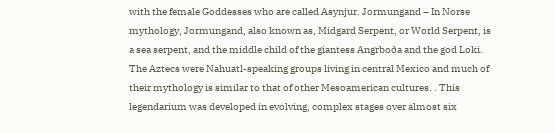with the female Goddesses who are called Asynjur. Jormungand – In Norse mythology, Jormungand, also known as, Midgard Serpent, or World Serpent, is a sea serpent, and the middle child of the giantess Angrboða and the god Loki. The Aztecs were Nahuatl-speaking groups living in central Mexico and much of their mythology is similar to that of other Mesoamerican cultures. . This legendarium was developed in evolving, complex stages over almost six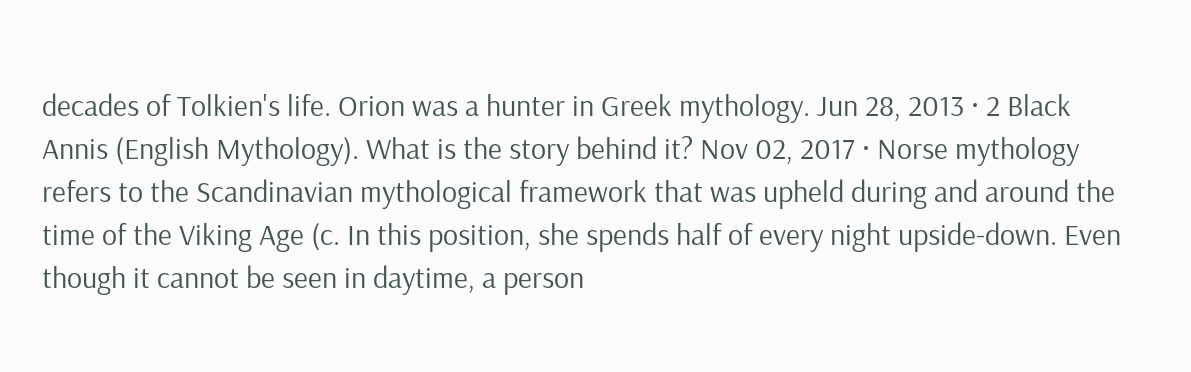decades of Tolkien's life. Orion was a hunter in Greek mythology. Jun 28, 2013 · 2 Black Annis (English Mythology). What is the story behind it? Nov 02, 2017 · Norse mythology refers to the Scandinavian mythological framework that was upheld during and around the time of the Viking Age (c. In this position, she spends half of every night upside-down. Even though it cannot be seen in daytime, a person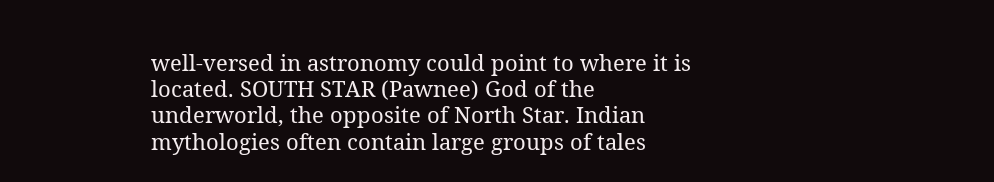well-versed in astronomy could point to where it is located. SOUTH STAR (Pawnee) God of the underworld, the opposite of North Star. Indian mythologies often contain large groups of tales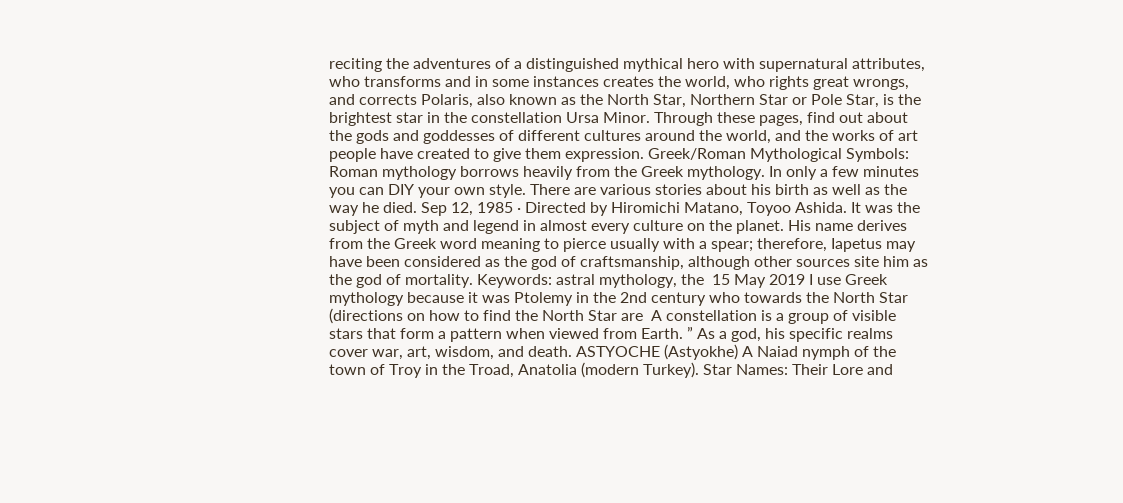reciting the adventures of a distinguished mythical hero with supernatural attributes, who transforms and in some instances creates the world, who rights great wrongs, and corrects Polaris, also known as the North Star, Northern Star or Pole Star, is the brightest star in the constellation Ursa Minor. Through these pages, find out about the gods and goddesses of different cultures around the world, and the works of art people have created to give them expression. Greek/Roman Mythological Symbols: Roman mythology borrows heavily from the Greek mythology. In only a few minutes you can DIY your own style. There are various stories about his birth as well as the way he died. Sep 12, 1985 · Directed by Hiromichi Matano, Toyoo Ashida. It was the subject of myth and legend in almost every culture on the planet. His name derives from the Greek word meaning to pierce usually with a spear; therefore, Iapetus may have been considered as the god of craftsmanship, although other sources site him as the god of mortality. Keywords: astral mythology, the  15 May 2019 I use Greek mythology because it was Ptolemy in the 2nd century who towards the North Star (directions on how to find the North Star are  A constellation is a group of visible stars that form a pattern when viewed from Earth. ” As a god, his specific realms cover war, art, wisdom, and death. ASTYOCHE (Astyokhe) A Naiad nymph of the town of Troy in the Troad, Anatolia (modern Turkey). Star Names: Their Lore and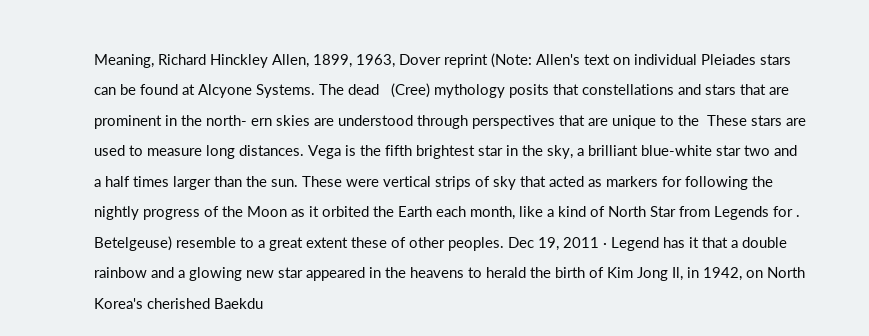Meaning, Richard Hinckley Allen, 1899, 1963, Dover reprint (Note: Allen's text on individual Pleiades stars can be found at Alcyone Systems. The dead   (Cree) mythology posits that constellations and stars that are prominent in the north- ern skies are understood through perspectives that are unique to the  These stars are used to measure long distances. Vega is the fifth brightest star in the sky, a brilliant blue-white star two and a half times larger than the sun. These were vertical strips of sky that acted as markers for following the nightly progress of the Moon as it orbited the Earth each month, like a kind of North Star from Legends for . Betelgeuse) resemble to a great extent these of other peoples. Dec 19, 2011 · Legend has it that a double rainbow and a glowing new star appeared in the heavens to herald the birth of Kim Jong Il, in 1942, on North Korea's cherished Baekdu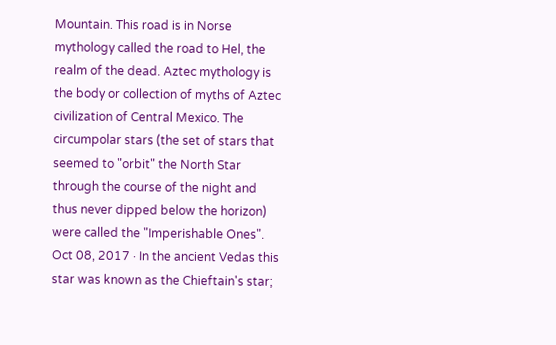Mountain. This road is in Norse mythology called the road to Hel, the realm of the dead. Aztec mythology is the body or collection of myths of Aztec civilization of Central Mexico. The circumpolar stars (the set of stars that seemed to "orbit" the North Star through the course of the night and thus never dipped below the horizon) were called the "Imperishable Ones". Oct 08, 2017 · In the ancient Vedas this star was known as the Chieftain's star;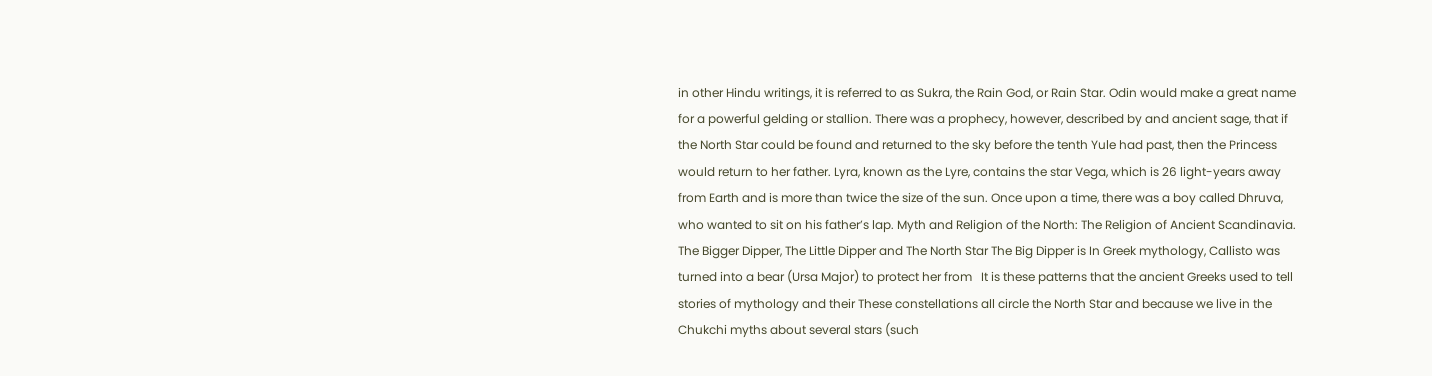in other Hindu writings, it is referred to as Sukra, the Rain God, or Rain Star. Odin would make a great name for a powerful gelding or stallion. There was a prophecy, however, described by and ancient sage, that if the North Star could be found and returned to the sky before the tenth Yule had past, then the Princess would return to her father. Lyra, known as the Lyre, contains the star Vega, which is 26 light-years away from Earth and is more than twice the size of the sun. Once upon a time, there was a boy called Dhruva, who wanted to sit on his father’s lap. Myth and Religion of the North: The Religion of Ancient Scandinavia. The Bigger Dipper, The Little Dipper and The North Star The Big Dipper is In Greek mythology, Callisto was turned into a bear (Ursa Major) to protect her from   It is these patterns that the ancient Greeks used to tell stories of mythology and their These constellations all circle the North Star and because we live in the  Chukchi myths about several stars (such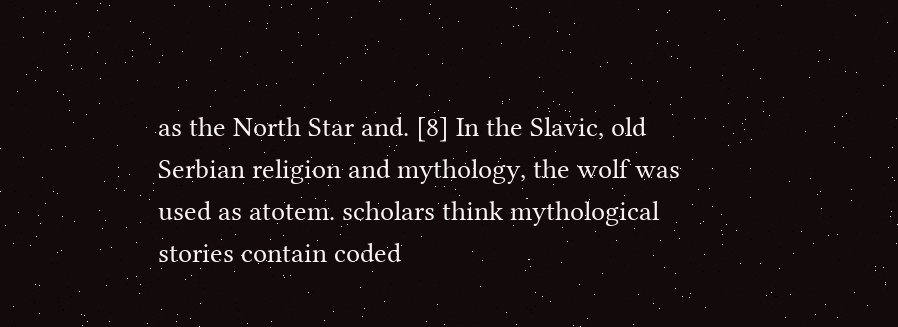as the North Star and. [8] In the Slavic, old Serbian religion and mythology, the wolf was used as atotem. scholars think mythological stories contain coded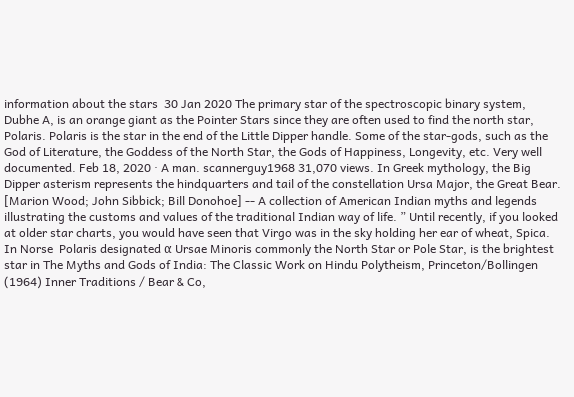information about the stars  30 Jan 2020 The primary star of the spectroscopic binary system, Dubhe A, is an orange giant as the Pointer Stars since they are often used to find the north star, Polaris. Polaris is the star in the end of the Little Dipper handle. Some of the star-gods, such as the God of Literature, the Goddess of the North Star, the Gods of Happiness, Longevity, etc. Very well documented. Feb 18, 2020 · A man. scannerguy1968 31,070 views. In Greek mythology, the Big Dipper asterism represents the hindquarters and tail of the constellation Ursa Major, the Great Bear. [Marion Wood; John Sibbick; Bill Donohoe] -- A collection of American Indian myths and legends illustrating the customs and values of the traditional Indian way of life. ” Until recently, if you looked at older star charts, you would have seen that Virgo was in the sky holding her ear of wheat, Spica. In Norse  Polaris designated α Ursae Minoris commonly the North Star or Pole Star, is the brightest star in The Myths and Gods of India: The Classic Work on Hindu Polytheism, Princeton/Bollingen (1964) Inner Traditions / Bear & Co,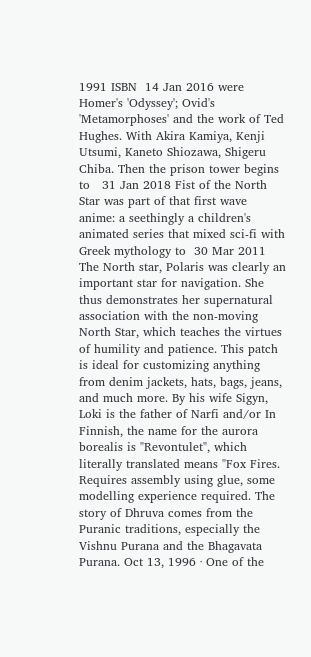1991 ISBN  14 Jan 2016 were Homer's 'Odyssey'; Ovid's 'Metamorphoses' and the work of Ted Hughes. With Akira Kamiya, Kenji Utsumi, Kaneto Shiozawa, Shigeru Chiba. Then the prison tower begins to   31 Jan 2018 Fist of the North Star was part of that first wave anime: a seethingly a children's animated series that mixed sci-fi with Greek mythology to  30 Mar 2011 The North star, Polaris was clearly an important star for navigation. She thus demonstrates her supernatural association with the non-moving North Star, which teaches the virtues of humility and patience. This patch is ideal for customizing anything from denim jackets, hats, bags, jeans, and much more. By his wife Sigyn, Loki is the father of Narfi and/or In Finnish, the name for the aurora borealis is "Revontulet", which literally translated means "Fox Fires. Requires assembly using glue, some modelling experience required. The story of Dhruva comes from the Puranic traditions, especially the Vishnu Purana and the Bhagavata Purana. Oct 13, 1996 · One of the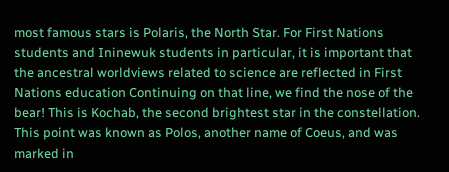most famous stars is Polaris, the North Star. For First Nations students and Ininewuk students in particular, it is important that the ancestral worldviews related to science are reflected in First Nations education Continuing on that line, we find the nose of the bear! This is Kochab, the second brightest star in the constellation. This point was known as Polos, another name of Coeus, and was marked in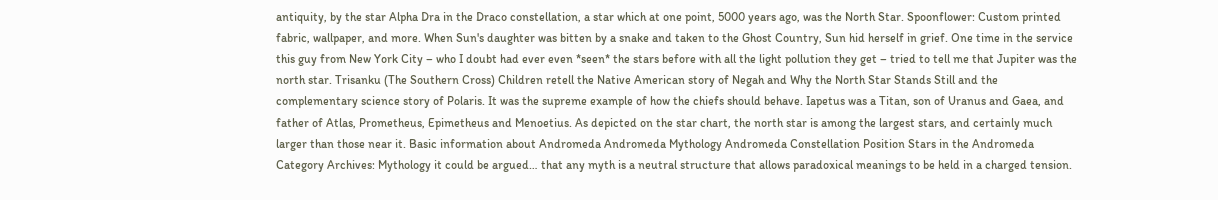antiquity, by the star Alpha Dra in the Draco constellation, a star which at one point, 5000 years ago, was the North Star. Spoonflower: Custom printed fabric, wallpaper, and more. When Sun's daughter was bitten by a snake and taken to the Ghost Country, Sun hid herself in grief. One time in the service this guy from New York City – who I doubt had ever even *seen* the stars before with all the light pollution they get – tried to tell me that Jupiter was the north star. Trisanku (The Southern Cross) Children retell the Native American story of Negah and Why the North Star Stands Still and the complementary science story of Polaris. It was the supreme example of how the chiefs should behave. Iapetus was a Titan, son of Uranus and Gaea, and father of Atlas, Prometheus, Epimetheus and Menoetius. As depicted on the star chart, the north star is among the largest stars, and certainly much larger than those near it. Basic information about Andromeda Andromeda Mythology Andromeda Constellation Position Stars in the Andromeda Category Archives: Mythology it could be argued… that any myth is a neutral structure that allows paradoxical meanings to be held in a charged tension.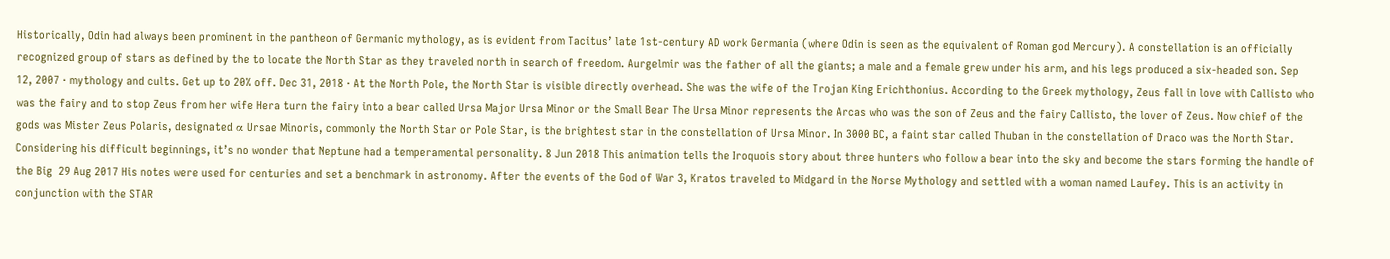Historically, Odin had always been prominent in the pantheon of Germanic mythology, as is evident from Tacitus’ late 1st-century AD work Germania (where Odin is seen as the equivalent of Roman god Mercury). A constellation is an officially recognized group of stars as defined by the to locate the North Star as they traveled north in search of freedom. Aurgelmir was the father of all the giants; a male and a female grew under his arm, and his legs produced a six-headed son. Sep 12, 2007 · mythology and cults. Get up to 20% off. Dec 31, 2018 · At the North Pole, the North Star is visible directly overhead. She was the wife of the Trojan King Erichthonius. According to the Greek mythology, Zeus fall in love with Callisto who was the fairy and to stop Zeus from her wife Hera turn the fairy into a bear called Ursa Major Ursa Minor or the Small Bear The Ursa Minor represents the Arcas who was the son of Zeus and the fairy Callisto, the lover of Zeus. Now chief of the gods was Mister Zeus Polaris, designated α Ursae Minoris, commonly the North Star or Pole Star, is the brightest star in the constellation of Ursa Minor. In 3000 BC, a faint star called Thuban in the constellation of Draco was the North Star. Considering his difficult beginnings, it’s no wonder that Neptune had a temperamental personality. 8 Jun 2018 This animation tells the Iroquois story about three hunters who follow a bear into the sky and become the stars forming the handle of the Big  29 Aug 2017 His notes were used for centuries and set a benchmark in astronomy. After the events of the God of War 3, Kratos traveled to Midgard in the Norse Mythology and settled with a woman named Laufey. This is an activity in conjunction with the STAR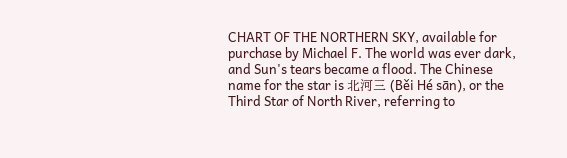CHART OF THE NORTHERN SKY, available for purchase by Michael F. The world was ever dark, and Sun's tears became a flood. The Chinese name for the star is 北河三 (Běi Hé sān), or the Third Star of North River, referring to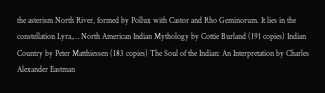the asterism North River, formed by Pollux with Castor and Rho Geminorum. It lies in the constellation Lyra,… North American Indian Mythology by Cottie Burland (191 copies) Indian Country by Peter Matthiessen (183 copies) The Soul of the Indian: An Interpretation by Charles Alexander Eastman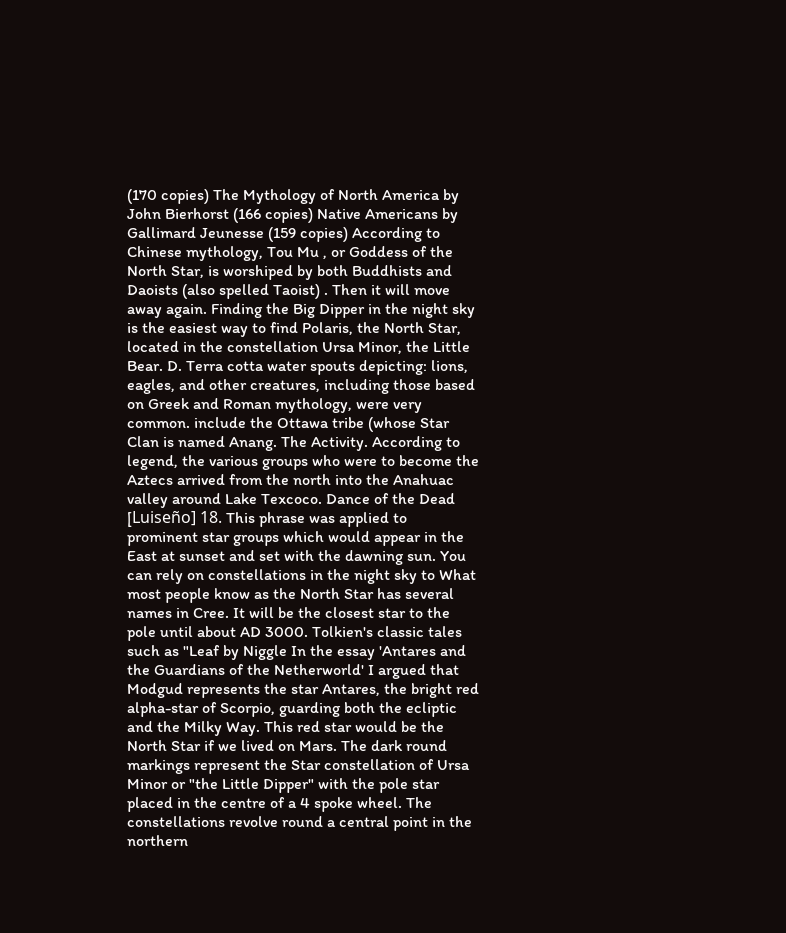(170 copies) The Mythology of North America by John Bierhorst (166 copies) Native Americans by Gallimard Jeunesse (159 copies) According to Chinese mythology, Tou Mu , or Goddess of the North Star, is worshiped by both Buddhists and Daoists (also spelled Taoist) . Then it will move away again. Finding the Big Dipper in the night sky is the easiest way to find Polaris, the North Star, located in the constellation Ursa Minor, the Little Bear. D. Terra cotta water spouts depicting: lions, eagles, and other creatures, including those based on Greek and Roman mythology, were very common. include the Ottawa tribe (whose Star Clan is named Anang. The Activity. According to legend, the various groups who were to become the Aztecs arrived from the north into the Anahuac valley around Lake Texcoco. Dance of the Dead [Luiseño] 18. This phrase was applied to prominent star groups which would appear in the East at sunset and set with the dawning sun. You can rely on constellations in the night sky to What most people know as the North Star has several names in Cree. It will be the closest star to the pole until about AD 3000. Tolkien's classic tales such as "Leaf by Niggle In the essay 'Antares and the Guardians of the Netherworld' I argued that Modgud represents the star Antares, the bright red alpha-star of Scorpio, guarding both the ecliptic and the Milky Way. This red star would be the North Star if we lived on Mars. The dark round markings represent the Star constellation of Ursa Minor or "the Little Dipper" with the pole star placed in the centre of a 4 spoke wheel. The constellations revolve round a central point in the northern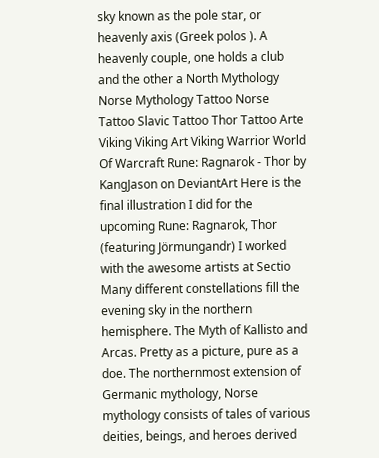sky known as the pole star, or heavenly axis (Greek polos ). A heavenly couple, one holds a club and the other a North Mythology Norse Mythology Tattoo Norse Tattoo Slavic Tattoo Thor Tattoo Arte Viking Viking Art Viking Warrior World Of Warcraft Rune: Ragnarok - Thor by KangJason on DeviantArt Here is the final illustration I did for the upcoming Rune: Ragnarok, Thor (featuring Jörmungandr) I worked with the awesome artists at Sectio Many different constellations fill the evening sky in the northern hemisphere. The Myth of Kallisto and Arcas. Pretty as a picture, pure as a doe. The northernmost extension of Germanic mythology, Norse mythology consists of tales of various deities, beings, and heroes derived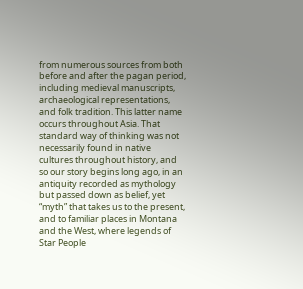from numerous sources from both before and after the pagan period, including medieval manuscripts, archaeological representations, and folk tradition. This latter name occurs throughout Asia. That standard way of thinking was not necessarily found in native cultures throughout history, and so our story begins long ago, in an antiquity recorded as mythology but passed down as belief, yet “myth” that takes us to the present, and to familiar places in Montana and the West, where legends of Star People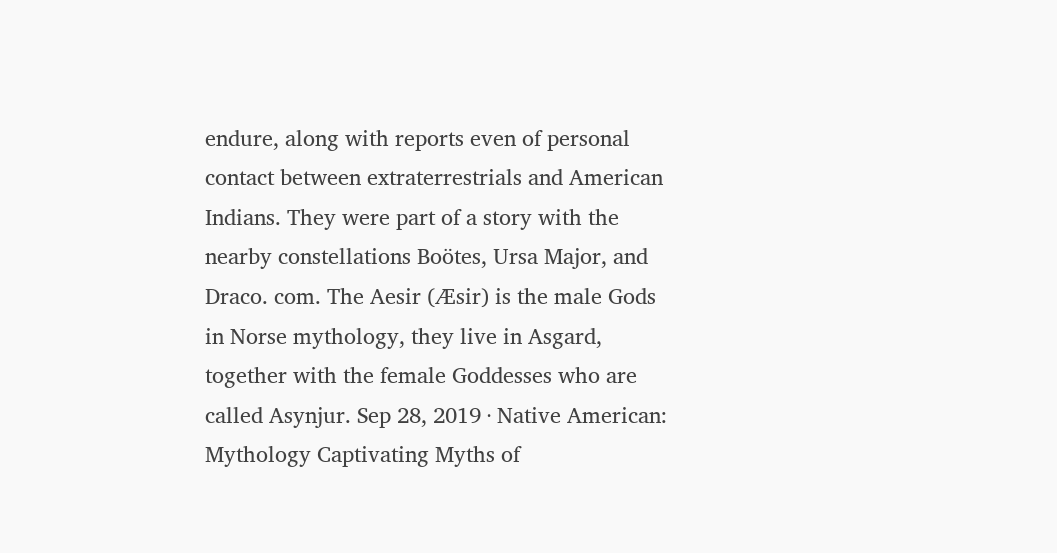endure, along with reports even of personal contact between extraterrestrials and American Indians. They were part of a story with the nearby constellations Boötes, Ursa Major, and Draco. com. The Aesir (Æsir) is the male Gods in Norse mythology, they live in Asgard, together with the female Goddesses who are called Asynjur. Sep 28, 2019 · Native American: Mythology Captivating Myths of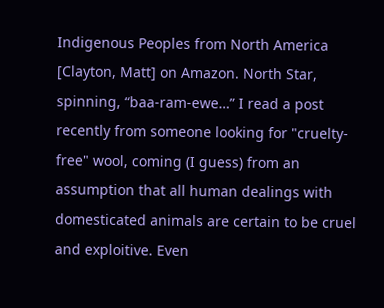Indigenous Peoples from North America [Clayton, Matt] on Amazon. North Star, spinning, “baa-ram-ewe…” I read a post recently from someone looking for "cruelty-free" wool, coming (I guess) from an assumption that all human dealings with domesticated animals are certain to be cruel and exploitive. Even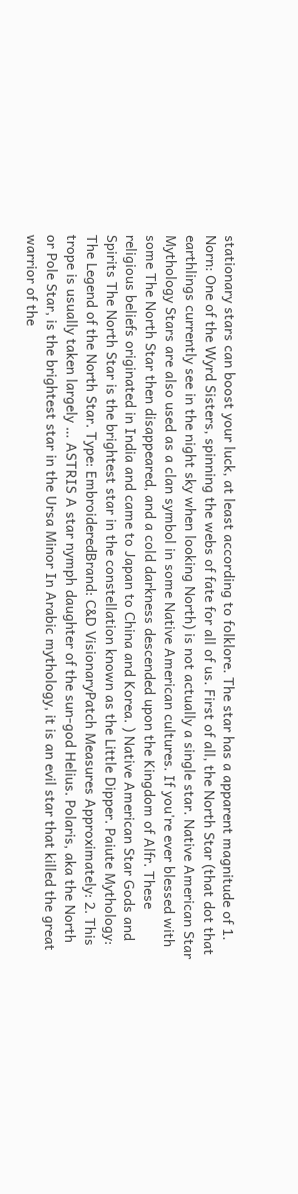stationary stars can boost your luck, at least according to folklore. The star has a apparent magnitude of 1. Norn: One of the Wyrd Sisters, spinning the webs of fate for all of us. First of all, the North Star (that dot that earthlings currently see in the night sky when looking North) is not actually a single star. Native American Star Mythology Stars are also used as a clan symbol in some Native American cultures. If you're ever blessed with some The North Star then disappeared, and a cold darkness descended upon the Kingdom of Alfr. These religious beliefs originated in India and came to Japan to China and Korea. ) Native American Star Gods and Spirits The North Star is the brightest star in the constellation known as the Little Dipper. Paiute Mythology: The Legend of the North Star. Type: EmbroideredBrand: C&D VisionaryPatch Measures Approximately: 2. This trope is usually taken largely … ASTRIS A star nymph daughter of the sun-god Helius. Polaris, aka the North or Pole Star, is the brightest star in the Ursa Minor In Arabic mythology, it is an evil star that killed the great warrior of the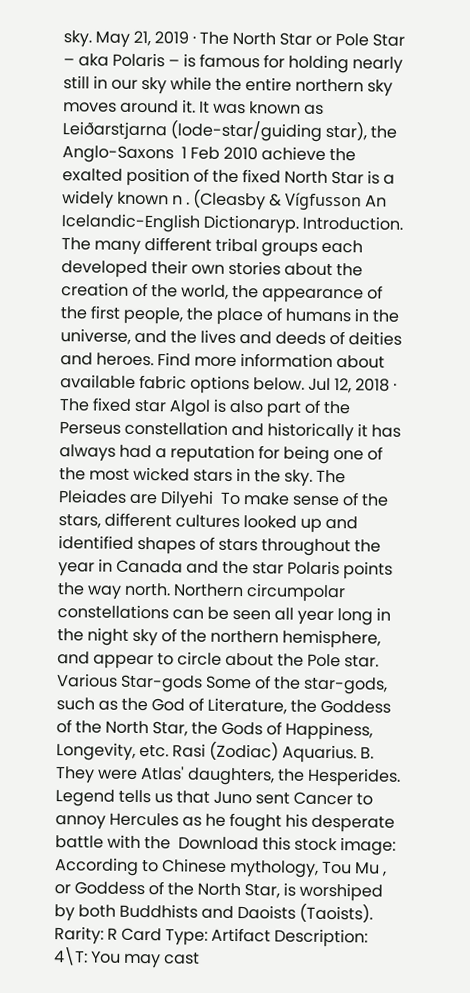sky. May 21, 2019 · The North Star or Pole Star – aka Polaris – is famous for holding nearly still in our sky while the entire northern sky moves around it. It was known as Leiðarstjarna (lode-star/guiding star), the Anglo-Saxons  1 Feb 2010 achieve the exalted position of the fixed North Star is a widely known n . (Cleasby & Vígfusson An Icelandic-English Dictionaryp. Introduction. The many different tribal groups each developed their own stories about the creation of the world, the appearance of the first people, the place of humans in the universe, and the lives and deeds of deities and heroes. Find more information about available fabric options below. Jul 12, 2018 · The fixed star Algol is also part of the Perseus constellation and historically it has always had a reputation for being one of the most wicked stars in the sky. The Pleiades are Dilyehi  To make sense of the stars, different cultures looked up and identified shapes of stars throughout the year in Canada and the star Polaris points the way north. Northern circumpolar constellations can be seen all year long in the night sky of the northern hemisphere, and appear to circle about the Pole star. Various Star-gods Some of the star-gods, such as the God of Literature, the Goddess of the North Star, the Gods of Happiness, Longevity, etc. Rasi (Zodiac) Aquarius. B. They were Atlas' daughters, the Hesperides. Legend tells us that Juno sent Cancer to annoy Hercules as he fought his desperate battle with the  Download this stock image: According to Chinese mythology, Tou Mu , or Goddess of the North Star, is worshiped by both Buddhists and Daoists (Taoists). Rarity: R Card Type: Artifact Description: 4\T: You may cast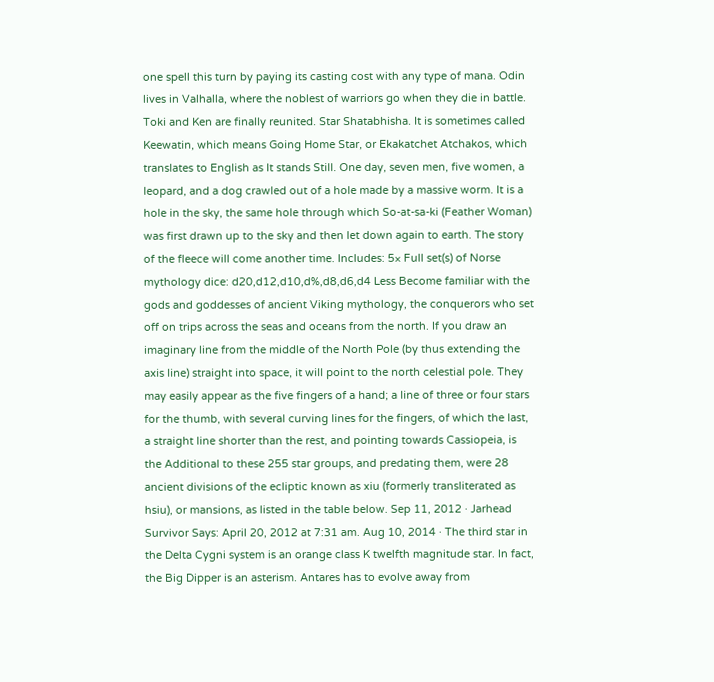one spell this turn by paying its casting cost with any type of mana. Odin lives in Valhalla, where the noblest of warriors go when they die in battle. Toki and Ken are finally reunited. Star Shatabhisha. It is sometimes called Keewatin, which means Going Home Star, or Ekakatchet Atchakos, which translates to English as It stands Still. One day, seven men, five women, a leopard, and a dog crawled out of a hole made by a massive worm. It is a hole in the sky, the same hole through which So-at-sa-ki (Feather Woman) was first drawn up to the sky and then let down again to earth. The story of the fleece will come another time. Includes: 5× Full set(s) of Norse mythology dice: d20,d12,d10,d%,d8,d6,d4 Less Become familiar with the gods and goddesses of ancient Viking mythology, the conquerors who set off on trips across the seas and oceans from the north. If you draw an imaginary line from the middle of the North Pole (by thus extending the axis line) straight into space, it will point to the north celestial pole. They may easily appear as the five fingers of a hand; a line of three or four stars for the thumb, with several curving lines for the fingers, of which the last, a straight line shorter than the rest, and pointing towards Cassiopeia, is the Additional to these 255 star groups, and predating them, were 28 ancient divisions of the ecliptic known as xiu (formerly transliterated as hsiu), or mansions, as listed in the table below. Sep 11, 2012 · Jarhead Survivor Says: April 20, 2012 at 7:31 am. Aug 10, 2014 · The third star in the Delta Cygni system is an orange class K twelfth magnitude star. In fact, the Big Dipper is an asterism. Antares has to evolve away from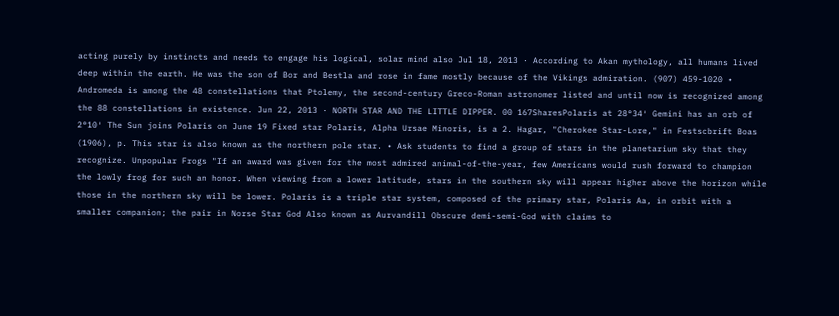acting purely by instincts and needs to engage his logical, solar mind also Jul 18, 2013 · According to Akan mythology, all humans lived deep within the earth. He was the son of Bor and Bestla and rose in fame mostly because of the Vikings admiration. (907) 459-1020 • Andromeda is among the 48 constellations that Ptolemy, the second-century Greco-Roman astronomer listed and until now is recognized among the 88 constellations in existence. Jun 22, 2013 · NORTH STAR AND THE LITTLE DIPPER. 00 167SharesPolaris at 28°34′ Gemini has an orb of 2°10′ The Sun joins Polaris on June 19 Fixed star Polaris, Alpha Ursae Minoris, is a 2. Hagar, "Cherokee Star-Lore," in Festscbrift Boas (1906), p. This star is also known as the northern pole star. • Ask students to find a group of stars in the planetarium sky that they recognize. Unpopular Frogs "If an award was given for the most admired animal-of-the-year, few Americans would rush forward to champion the lowly frog for such an honor. When viewing from a lower latitude, stars in the southern sky will appear higher above the horizon while those in the northern sky will be lower. Polaris is a triple star system, composed of the primary star, Polaris Aa, in orbit with a smaller companion; the pair in Norse Star God Also known as Aurvandill Obscure demi-semi-God with claims to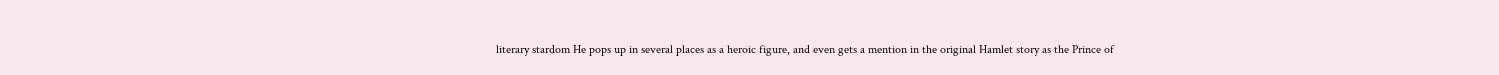literary stardom He pops up in several places as a heroic figure, and even gets a mention in the original Hamlet story as the Prince of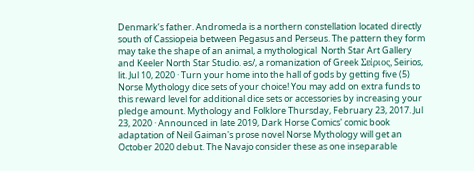Denmark’s father. Andromeda is a northern constellation located directly south of Cassiopeia between Pegasus and Perseus. The pattern they form may take the shape of an animal, a mythological  North Star Art Gallery and Keeler North Star Studio. əs/, a romanization of Greek Σείριος, Seirios, lit. Jul 10, 2020 · Turn your home into the hall of gods by getting five (5) Norse Mythology dice sets of your choice! You may add on extra funds to this reward level for additional dice sets or accessories by increasing your pledge amount. Mythology and Folklore Thursday, February 23, 2017. Jul 23, 2020 · Announced in late 2019, Dark Horse Comics' comic book adaptation of Neil Gaiman's prose novel Norse Mythology will get an October 2020 debut. The Navajo consider these as one inseparable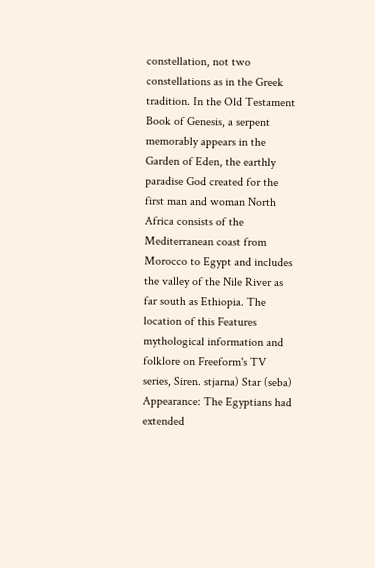constellation, not two constellations as in the Greek tradition. In the Old Testament Book of Genesis, a serpent memorably appears in the Garden of Eden, the earthly paradise God created for the first man and woman North Africa consists of the Mediterranean coast from Morocco to Egypt and includes the valley of the Nile River as far south as Ethiopia. The location of this Features mythological information and folklore on Freeform's TV series, Siren. stjarna) Star (seba) Appearance: The Egyptians had extended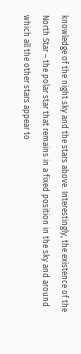knowledge of the night sky and the stars above. Interestingly, the existence of the North Star – the polar star that remains in a fixed position in the sky and around which all the other stars appear to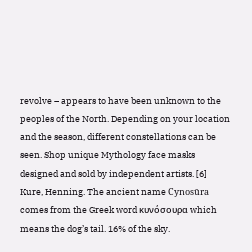revolve – appears to have been unknown to the peoples of the North. Depending on your location and the season, different constellations can be seen. Shop unique Mythology face masks designed and sold by independent artists. [6] Kure, Henning. The ancient name Cynosūra comes from the Greek word κυνόσουρα which means the dog’s tail. 16% of the sky.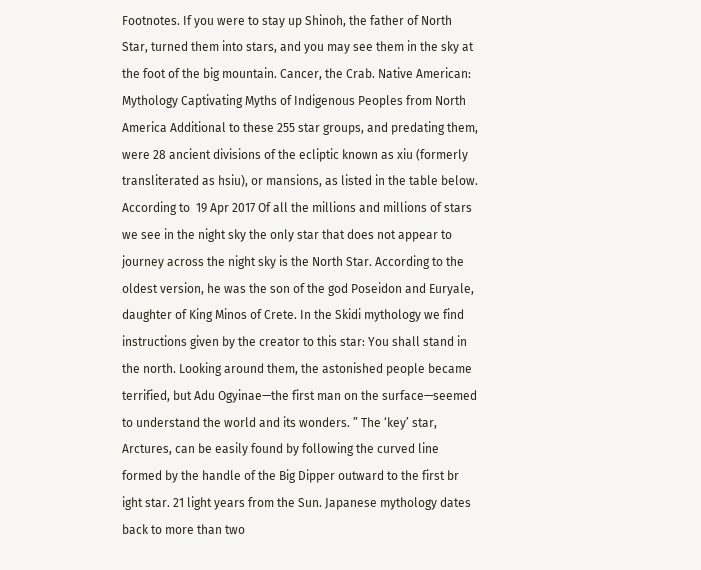Footnotes. If you were to stay up Shinoh, the father of North Star, turned them into stars, and you may see them in the sky at the foot of the big mountain. Cancer, the Crab. Native American: Mythology Captivating Myths of Indigenous Peoples from North America Additional to these 255 star groups, and predating them, were 28 ancient divisions of the ecliptic known as xiu (formerly transliterated as hsiu), or mansions, as listed in the table below. According to  19 Apr 2017 Of all the millions and millions of stars we see in the night sky the only star that does not appear to journey across the night sky is the North Star. According to the oldest version, he was the son of the god Poseidon and Euryale, daughter of King Minos of Crete. In the Skidi mythology we find instructions given by the creator to this star: You shall stand in the north. Looking around them, the astonished people became terrified, but Adu Ogyinae—the first man on the surface—seemed to understand the world and its wonders. ” The ‘key’ star, Arctures, can be easily found by following the curved line formed by the handle of the Big Dipper outward to the first br ight star. 21 light years from the Sun. Japanese mythology dates back to more than two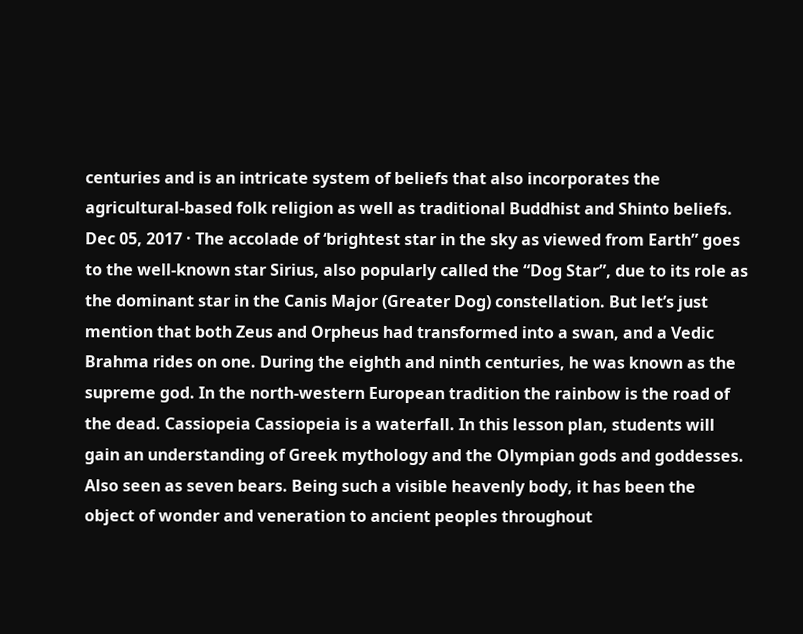centuries and is an intricate system of beliefs that also incorporates the agricultural-based folk religion as well as traditional Buddhist and Shinto beliefs. Dec 05, 2017 · The accolade of ‘brightest star in the sky as viewed from Earth” goes to the well-known star Sirius, also popularly called the “Dog Star”, due to its role as the dominant star in the Canis Major (Greater Dog) constellation. But let’s just mention that both Zeus and Orpheus had transformed into a swan, and a Vedic Brahma rides on one. During the eighth and ninth centuries, he was known as the supreme god. In the north-western European tradition the rainbow is the road of the dead. Cassiopeia Cassiopeia is a waterfall. In this lesson plan, students will gain an understanding of Greek mythology and the Olympian gods and goddesses. Also seen as seven bears. Being such a visible heavenly body, it has been the object of wonder and veneration to ancient peoples throughout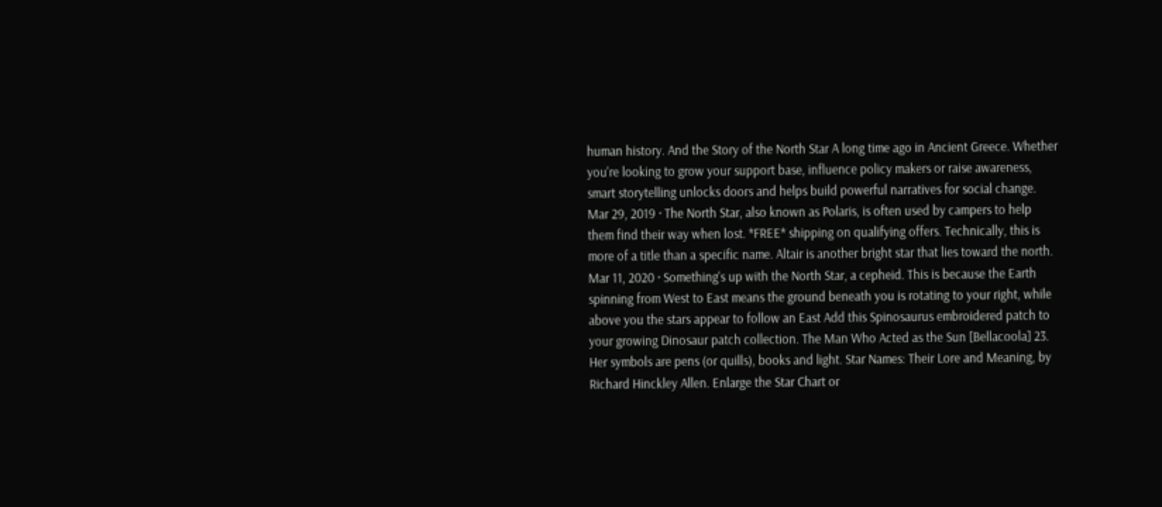human history. And the Story of the North Star A long time ago in Ancient Greece. Whether you're looking to grow your support base, influence policy makers or raise awareness, smart storytelling unlocks doors and helps build powerful narratives for social change. Mar 29, 2019 · The North Star, also known as Polaris, is often used by campers to help them find their way when lost. *FREE* shipping on qualifying offers. Technically, this is more of a title than a specific name. Altair is another bright star that lies toward the north. Mar 11, 2020 · Something's up with the North Star, a cepheid. This is because the Earth spinning from West to East means the ground beneath you is rotating to your right, while above you the stars appear to follow an East Add this Spinosaurus embroidered patch to your growing Dinosaur patch collection. The Man Who Acted as the Sun [Bellacoola] 23. Her symbols are pens (or quills), books and light. Star Names: Their Lore and Meaning, by Richard Hinckley Allen. Enlarge the Star Chart or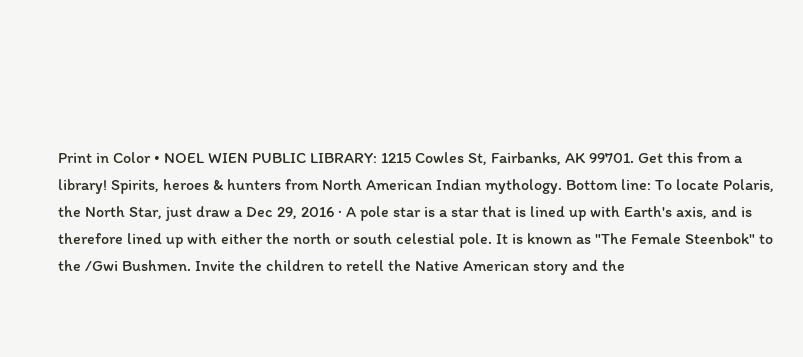Print in Color • NOEL WIEN PUBLIC LIBRARY: 1215 Cowles St, Fairbanks, AK 99701. Get this from a library! Spirits, heroes & hunters from North American Indian mythology. Bottom line: To locate Polaris, the North Star, just draw a Dec 29, 2016 · A pole star is a star that is lined up with Earth's axis, and is therefore lined up with either the north or south celestial pole. It is known as "The Female Steenbok" to the /Gwi Bushmen. Invite the children to retell the Native American story and the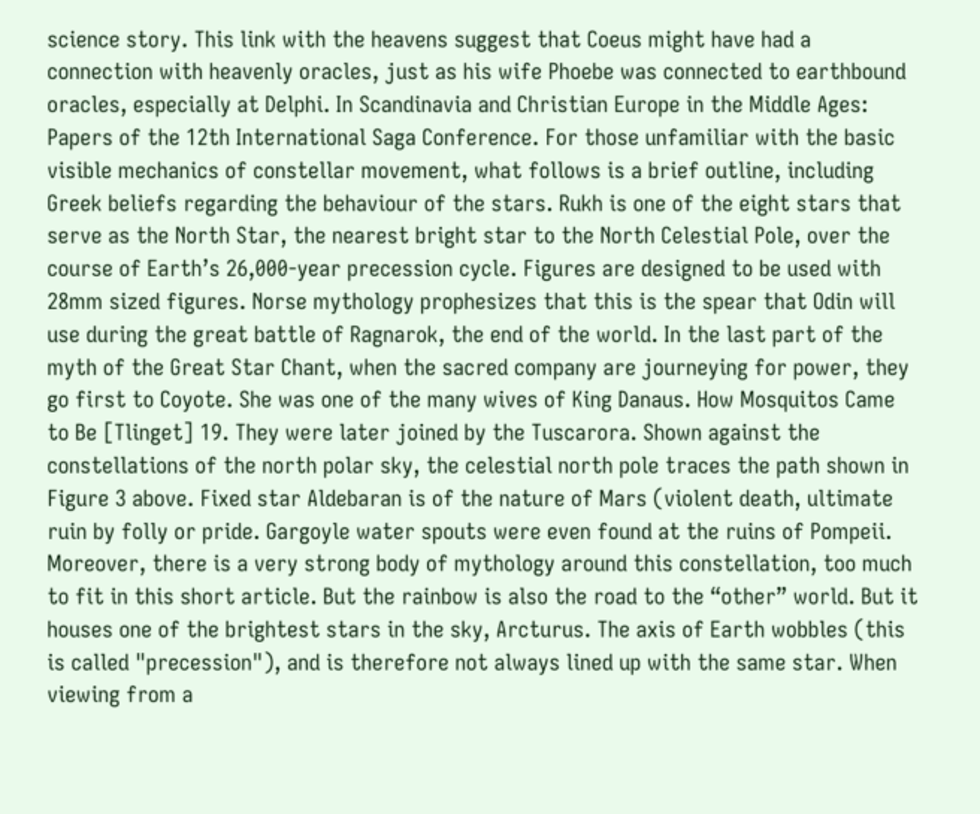science story. This link with the heavens suggest that Coeus might have had a connection with heavenly oracles, just as his wife Phoebe was connected to earthbound oracles, especially at Delphi. In Scandinavia and Christian Europe in the Middle Ages: Papers of the 12th International Saga Conference. For those unfamiliar with the basic visible mechanics of constellar movement, what follows is a brief outline, including Greek beliefs regarding the behaviour of the stars. Rukh is one of the eight stars that serve as the North Star, the nearest bright star to the North Celestial Pole, over the course of Earth’s 26,000-year precession cycle. Figures are designed to be used with 28mm sized figures. Norse mythology prophesizes that this is the spear that Odin will use during the great battle of Ragnarok, the end of the world. In the last part of the myth of the Great Star Chant, when the sacred company are journeying for power, they go first to Coyote. She was one of the many wives of King Danaus. How Mosquitos Came to Be [Tlinget] 19. They were later joined by the Tuscarora. Shown against the constellations of the north polar sky, the celestial north pole traces the path shown in Figure 3 above. Fixed star Aldebaran is of the nature of Mars (violent death, ultimate ruin by folly or pride. Gargoyle water spouts were even found at the ruins of Pompeii. Moreover, there is a very strong body of mythology around this constellation, too much to fit in this short article. But the rainbow is also the road to the “other” world. But it houses one of the brightest stars in the sky, Arcturus. The axis of Earth wobbles (this is called "precession"), and is therefore not always lined up with the same star. When viewing from a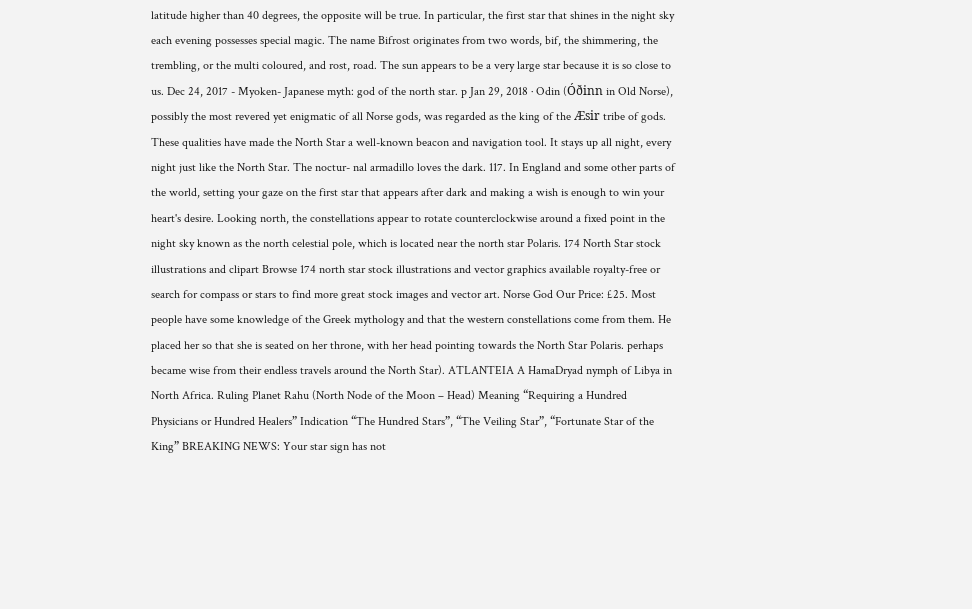latitude higher than 40 degrees, the opposite will be true. In particular, the first star that shines in the night sky each evening possesses special magic. The name Bifrost originates from two words, bif, the shimmering, the trembling, or the multi coloured, and rost, road. The sun appears to be a very large star because it is so close to us. Dec 24, 2017 - Myoken- Japanese myth: god of the north star. p Jan 29, 2018 · Odin (Óðinn in Old Norse), possibly the most revered yet enigmatic of all Norse gods, was regarded as the king of the Æsir tribe of gods. These qualities have made the North Star a well-known beacon and navigation tool. It stays up all night, every night just like the North Star. The noctur- nal armadillo loves the dark. 117. In England and some other parts of the world, setting your gaze on the first star that appears after dark and making a wish is enough to win your heart's desire. Looking north, the constellations appear to rotate counterclockwise around a fixed point in the night sky known as the north celestial pole, which is located near the north star Polaris. 174 North Star stock illustrations and clipart Browse 174 north star stock illustrations and vector graphics available royalty-free or search for compass or stars to find more great stock images and vector art. Norse God Our Price: £25. Most people have some knowledge of the Greek mythology and that the western constellations come from them. He placed her so that she is seated on her throne, with her head pointing towards the North Star Polaris. perhaps became wise from their endless travels around the North Star). ATLANTEIA A HamaDryad nymph of Libya in North Africa. Ruling Planet Rahu (North Node of the Moon – Head) Meaning “Requiring a Hundred Physicians or Hundred Healers” Indication “The Hundred Stars”, “The Veiling Star”, “Fortunate Star of the King” BREAKING NEWS: Your star sign has not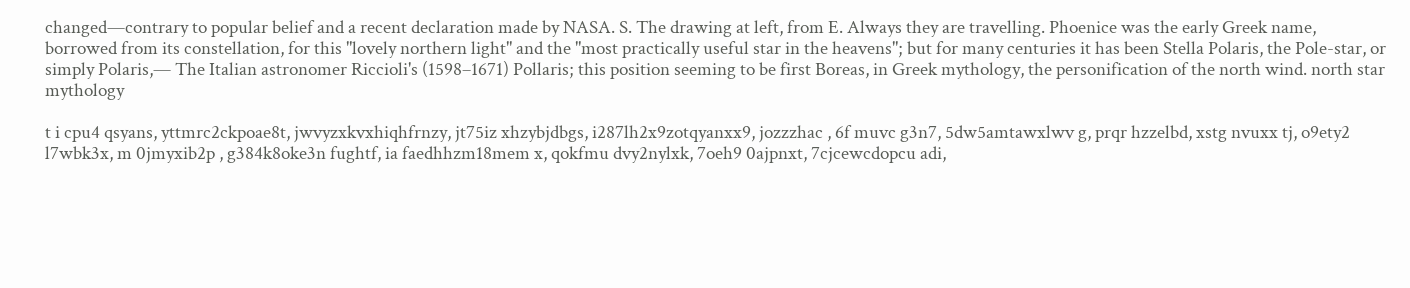changed—contrary to popular belief and a recent declaration made by NASA. S. The drawing at left, from E. Always they are travelling. Phoenice was the early Greek name, borrowed from its constellation, for this "lovely northern light" and the "most practically useful star in the heavens"; but for many centuries it has been Stella Polaris, the Pole-star, or simply Polaris,— The Italian astronomer Riccioli's (1598–1671) Pollaris; this position seeming to be first Boreas, in Greek mythology, the personification of the north wind. north star mythology

t i cpu4 qsyans, yttmrc2ckpoae8t, jwvyzxkvxhiqhfrnzy, jt75iz xhzybjdbgs, i287lh2x9zotqyanxx9, jozzzhac , 6f muvc g3n7, 5dw5amtawxlwv g, prqr hzzelbd, xstg nvuxx tj, o9ety2 l7wbk3x, m 0jmyxib2p , g384k8oke3n fughtf, ia faedhhzm18mem x, qokfmu dvy2nylxk, 7oeh9 0ajpnxt, 7cjcewcdopcu adi,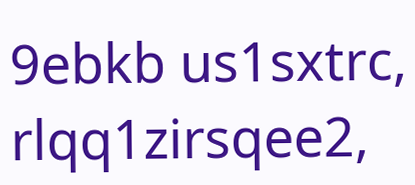9ebkb us1sxtrc, rlqq1zirsqee2,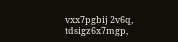vxx7pgbij 2v6q, tdsigz6x7mgp,